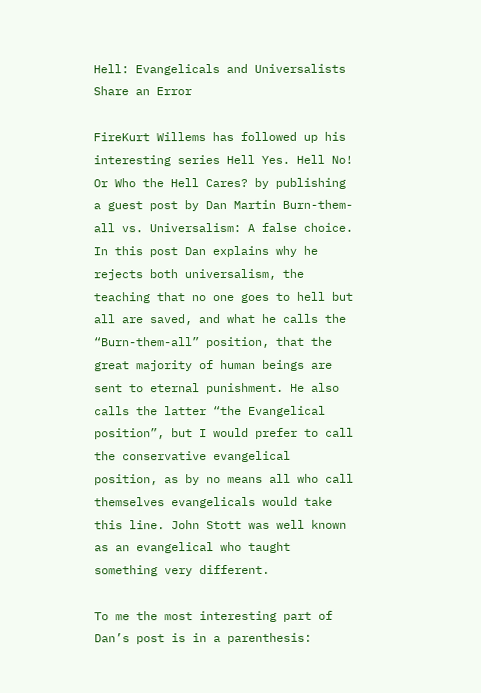Hell: Evangelicals and Universalists Share an Error

FireKurt Willems has followed up his interesting series Hell Yes. Hell No! Or Who the Hell Cares? by publishing a guest post by Dan Martin Burn-them-all vs. Universalism: A false choice. In this post Dan explains why he rejects both universalism, the teaching that no one goes to hell but all are saved, and what he calls the “Burn-them-all” position, that the great majority of human beings are sent to eternal punishment. He also calls the latter “the Evangelical position”, but I would prefer to call the conservative evangelical position, as by no means all who call themselves evangelicals would take this line. John Stott was well known as an evangelical who taught something very different.

To me the most interesting part of Dan’s post is in a parenthesis: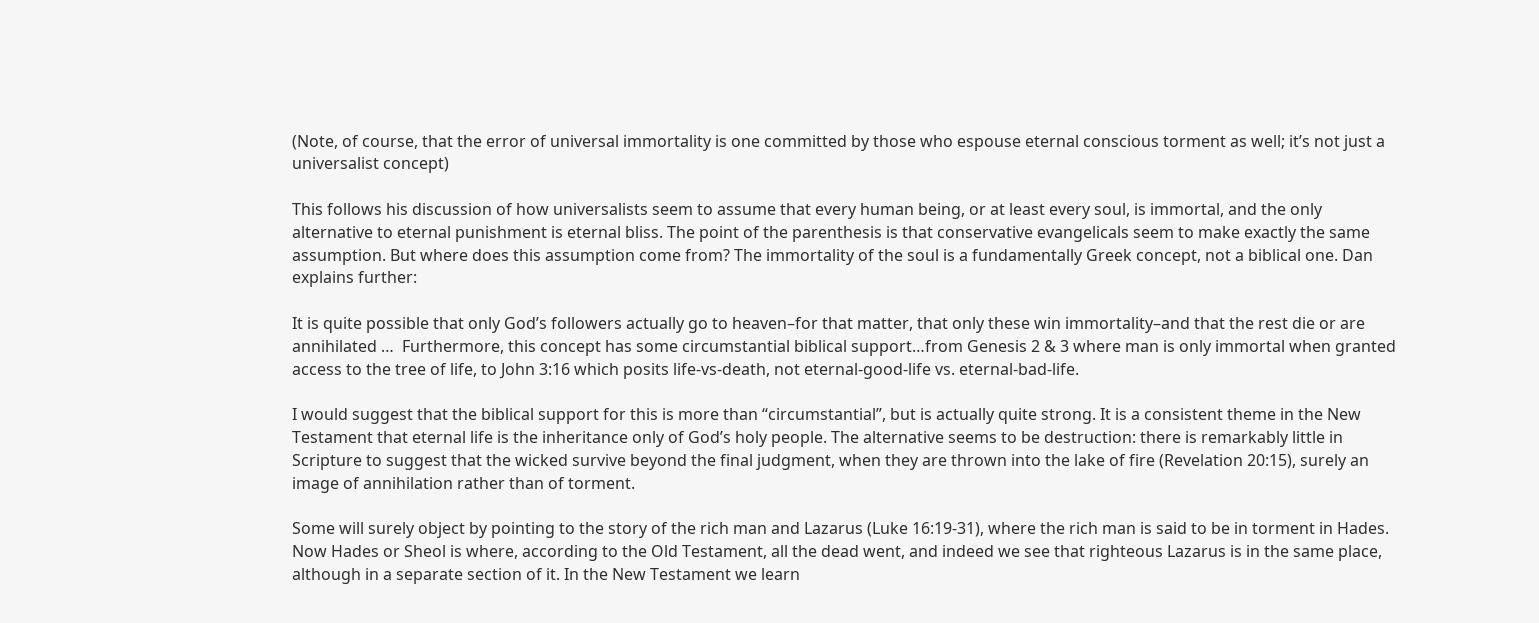(Note, of course, that the error of universal immortality is one committed by those who espouse eternal conscious torment as well; it’s not just a universalist concept)

This follows his discussion of how universalists seem to assume that every human being, or at least every soul, is immortal, and the only alternative to eternal punishment is eternal bliss. The point of the parenthesis is that conservative evangelicals seem to make exactly the same assumption. But where does this assumption come from? The immortality of the soul is a fundamentally Greek concept, not a biblical one. Dan explains further:

It is quite possible that only God’s followers actually go to heaven–for that matter, that only these win immortality–and that the rest die or are annihilated …  Furthermore, this concept has some circumstantial biblical support…from Genesis 2 & 3 where man is only immortal when granted access to the tree of life, to John 3:16 which posits life-vs-death, not eternal-good-life vs. eternal-bad-life.

I would suggest that the biblical support for this is more than “circumstantial”, but is actually quite strong. It is a consistent theme in the New Testament that eternal life is the inheritance only of God’s holy people. The alternative seems to be destruction: there is remarkably little in Scripture to suggest that the wicked survive beyond the final judgment, when they are thrown into the lake of fire (Revelation 20:15), surely an image of annihilation rather than of torment.

Some will surely object by pointing to the story of the rich man and Lazarus (Luke 16:19-31), where the rich man is said to be in torment in Hades. Now Hades or Sheol is where, according to the Old Testament, all the dead went, and indeed we see that righteous Lazarus is in the same place, although in a separate section of it. In the New Testament we learn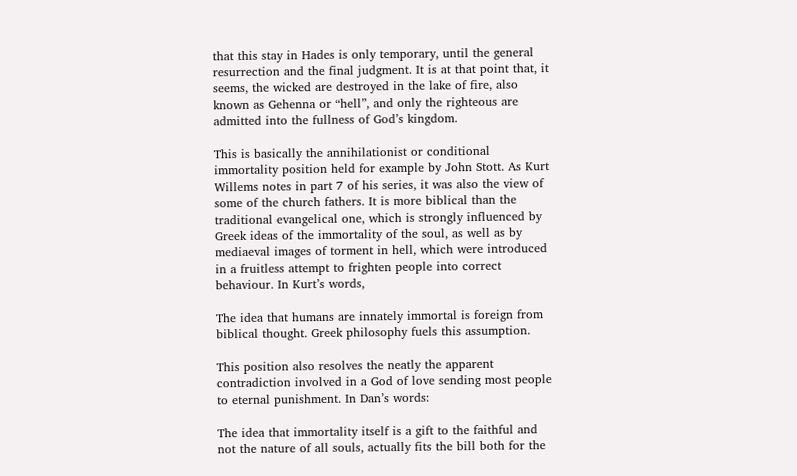that this stay in Hades is only temporary, until the general resurrection and the final judgment. It is at that point that, it seems, the wicked are destroyed in the lake of fire, also known as Gehenna or “hell”, and only the righteous are admitted into the fullness of God’s kingdom.

This is basically the annihilationist or conditional immortality position held for example by John Stott. As Kurt Willems notes in part 7 of his series, it was also the view of some of the church fathers. It is more biblical than the traditional evangelical one, which is strongly influenced by Greek ideas of the immortality of the soul, as well as by mediaeval images of torment in hell, which were introduced in a fruitless attempt to frighten people into correct behaviour. In Kurt’s words,

The idea that humans are innately immortal is foreign from biblical thought. Greek philosophy fuels this assumption.

This position also resolves the neatly the apparent contradiction involved in a God of love sending most people to eternal punishment. In Dan’s words:

The idea that immortality itself is a gift to the faithful and not the nature of all souls, actually fits the bill both for the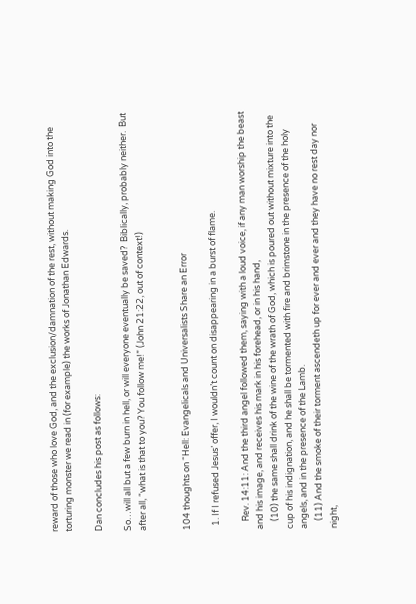reward of those who love God, and the exclusion/damnation of the rest, without making God into the torturing monster we read in (for example) the works of Jonathan Edwards.

Dan concludes his post as follows:

So…will all but a few burn in hell, or will everyone eventually be saved?  Biblically, probably neither.  But after all, “what is that to you? You follow me!” (John 21:22, out of context!)


104 thoughts on “Hell: Evangelicals and Universalists Share an Error

  1. If I refused Jesus’ offer, I wouldn’t count on disappearing in a burst of flame.

    Rev. 14:11: And the third angel followed them, saying with a loud voice, if any man worship the beast and his image, and receives his mark in his forehead, or in his hand,
    (10) the same shall drink of the wine of the wrath of God, which is poured out without mixture into the cup of his indignation, and he shall be tormented with fire and brimstone in the presence of the holy angels, and in the presence of the Lamb.
    (11) And the smoke of their torment ascendeth up for ever and ever and they have no rest day nor night,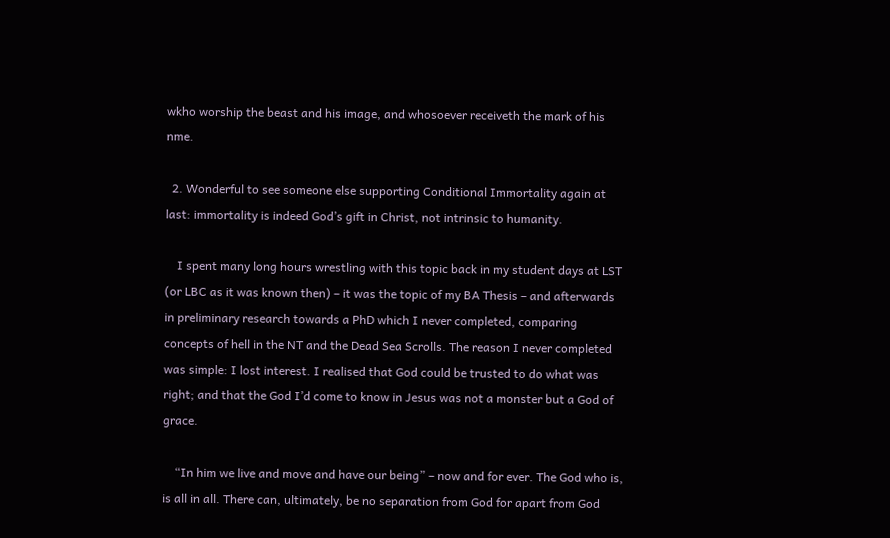wkho worship the beast and his image, and whosoever receiveth the mark of his nme.

  2. Wonderful to see someone else supporting Conditional Immortality again at last: immortality is indeed God’s gift in Christ, not intrinsic to humanity.

    I spent many long hours wrestling with this topic back in my student days at LST (or LBC as it was known then) – it was the topic of my BA Thesis – and afterwards in preliminary research towards a PhD which I never completed, comparing concepts of hell in the NT and the Dead Sea Scrolls. The reason I never completed was simple: I lost interest. I realised that God could be trusted to do what was right; and that the God I’d come to know in Jesus was not a monster but a God of grace.

    “In him we live and move and have our being” – now and for ever. The God who is, is all in all. There can, ultimately, be no separation from God for apart from God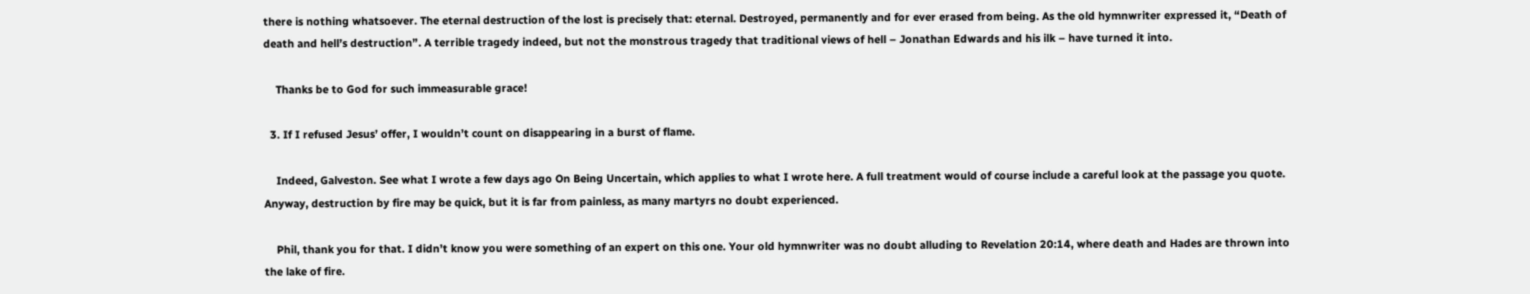there is nothing whatsoever. The eternal destruction of the lost is precisely that: eternal. Destroyed, permanently and for ever erased from being. As the old hymnwriter expressed it, “Death of death and hell’s destruction”. A terrible tragedy indeed, but not the monstrous tragedy that traditional views of hell – Jonathan Edwards and his ilk – have turned it into.

    Thanks be to God for such immeasurable grace!

  3. If I refused Jesus’ offer, I wouldn’t count on disappearing in a burst of flame.

    Indeed, Galveston. See what I wrote a few days ago On Being Uncertain, which applies to what I wrote here. A full treatment would of course include a careful look at the passage you quote. Anyway, destruction by fire may be quick, but it is far from painless, as many martyrs no doubt experienced.

    Phil, thank you for that. I didn’t know you were something of an expert on this one. Your old hymnwriter was no doubt alluding to Revelation 20:14, where death and Hades are thrown into the lake of fire.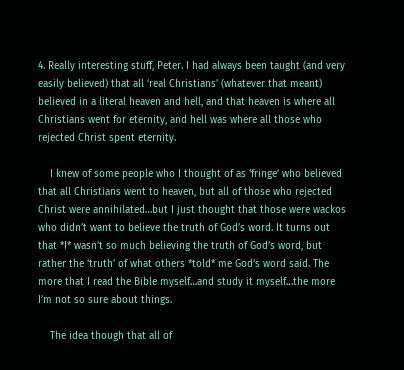4. Really interesting stuff, Peter. I had always been taught (and very easily believed) that all ‘real Christians’ (whatever that meant) believed in a literal heaven and hell, and that heaven is where all Christians went for eternity, and hell was where all those who rejected Christ spent eternity.

    I knew of some people who I thought of as ‘fringe’ who believed that all Christians went to heaven, but all of those who rejected Christ were annihilated…but I just thought that those were wackos who didn’t want to believe the truth of God’s word. It turns out that *I* wasn’t so much believing the truth of God’s word, but rather the ‘truth’ of what others *told* me God’s word said. The more that I read the Bible myself…and study it myself…the more I’m not so sure about things.

    The idea though that all of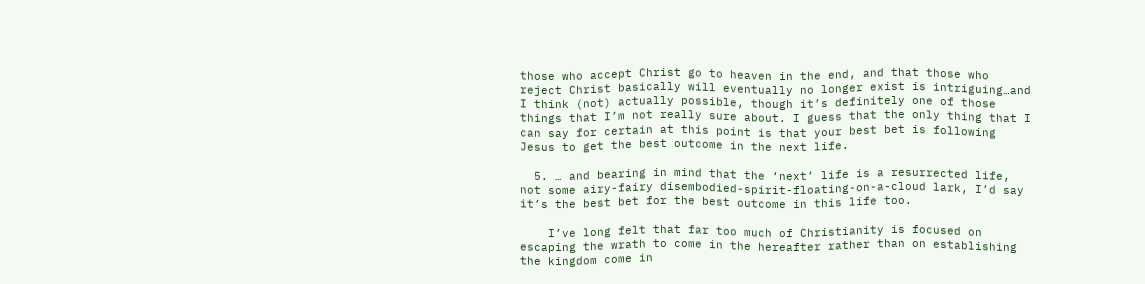those who accept Christ go to heaven in the end, and that those who reject Christ basically will eventually no longer exist is intriguing…and I think (not) actually possible, though it’s definitely one of those things that I’m not really sure about. I guess that the only thing that I can say for certain at this point is that your best bet is following Jesus to get the best outcome in the next life.

  5. … and bearing in mind that the ‘next’ life is a resurrected life, not some airy-fairy disembodied-spirit-floating-on-a-cloud lark, I’d say it’s the best bet for the best outcome in this life too.

    I’ve long felt that far too much of Christianity is focused on escaping the wrath to come in the hereafter rather than on establishing the kingdom come in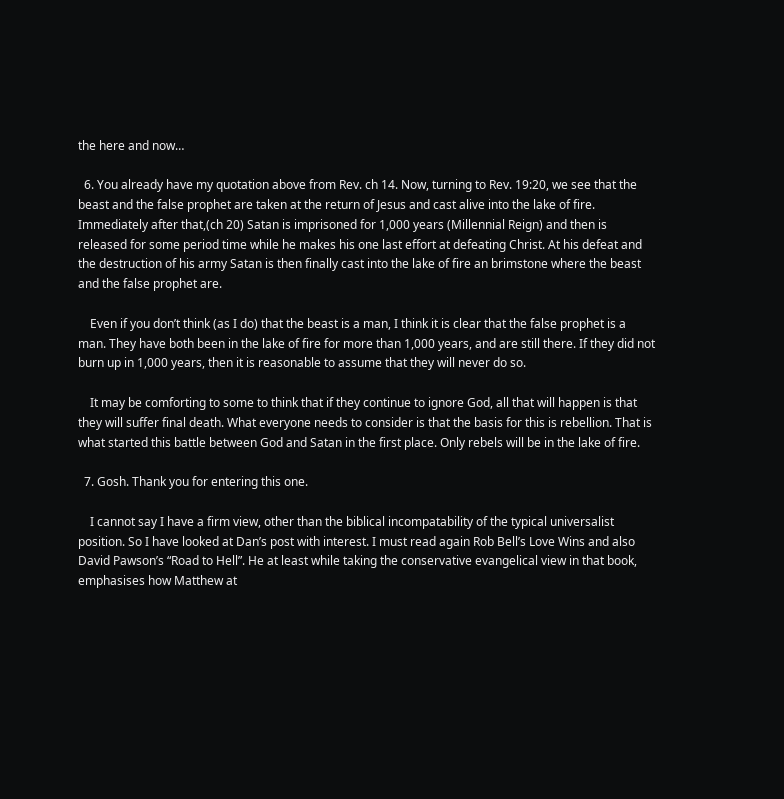the here and now…

  6. You already have my quotation above from Rev. ch 14. Now, turning to Rev. 19:20, we see that the beast and the false prophet are taken at the return of Jesus and cast alive into the lake of fire. Immediately after that,(ch 20) Satan is imprisoned for 1,000 years (Millennial Reign) and then is released for some period time while he makes his one last effort at defeating Christ. At his defeat and the destruction of his army Satan is then finally cast into the lake of fire an brimstone where the beast and the false prophet are.

    Even if you don’t think (as I do) that the beast is a man, I think it is clear that the false prophet is a man. They have both been in the lake of fire for more than 1,000 years, and are still there. If they did not burn up in 1,000 years, then it is reasonable to assume that they will never do so.

    It may be comforting to some to think that if they continue to ignore God, all that will happen is that they will suffer final death. What everyone needs to consider is that the basis for this is rebellion. That is what started this battle between God and Satan in the first place. Only rebels will be in the lake of fire.

  7. Gosh. Thank you for entering this one.

    I cannot say I have a firm view, other than the biblical incompatability of the typical universalist position. So I have looked at Dan’s post with interest. I must read again Rob Bell’s Love Wins and also David Pawson’s “Road to Hell”. He at least while taking the conservative evangelical view in that book, emphasises how Matthew at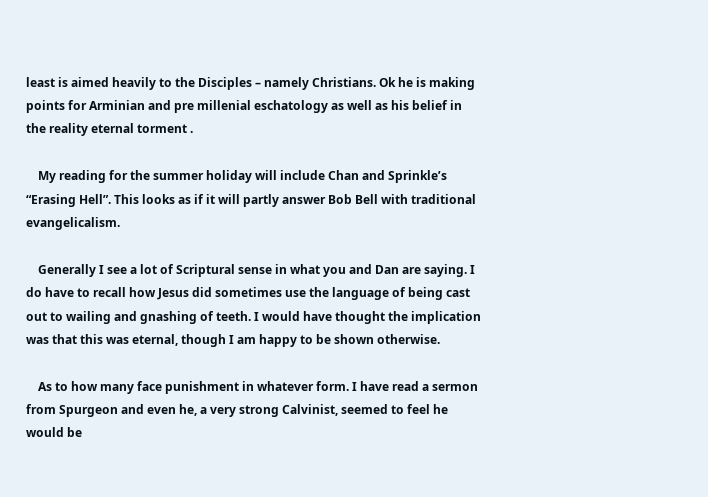least is aimed heavily to the Disciples – namely Christians. Ok he is making points for Arminian and pre millenial eschatology as well as his belief in the reality eternal torment .

    My reading for the summer holiday will include Chan and Sprinkle’s “Erasing Hell”. This looks as if it will partly answer Bob Bell with traditional evangelicalism.

    Generally I see a lot of Scriptural sense in what you and Dan are saying. I do have to recall how Jesus did sometimes use the language of being cast out to wailing and gnashing of teeth. I would have thought the implication was that this was eternal, though I am happy to be shown otherwise.

    As to how many face punishment in whatever form. I have read a sermon from Spurgeon and even he, a very strong Calvinist, seemed to feel he would be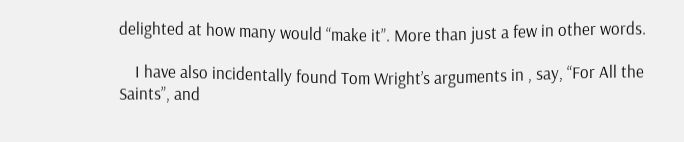delighted at how many would “make it”. More than just a few in other words.

    I have also incidentally found Tom Wright’s arguments in , say, “For All the Saints”, and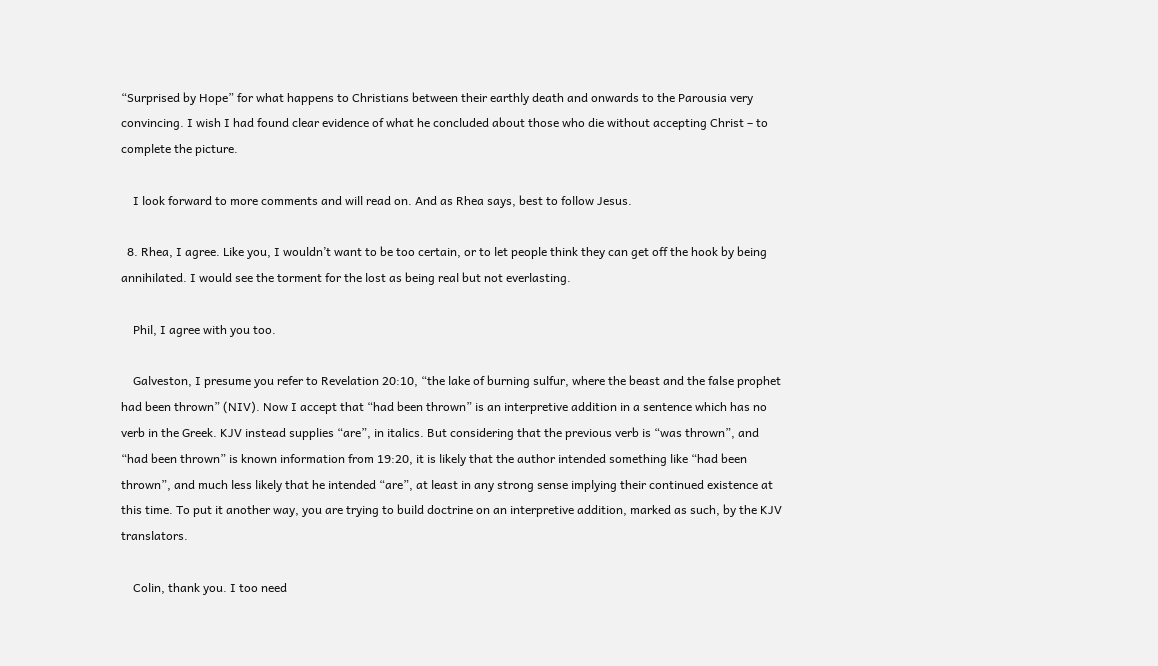“Surprised by Hope” for what happens to Christians between their earthly death and onwards to the Parousia very convincing. I wish I had found clear evidence of what he concluded about those who die without accepting Christ – to complete the picture.

    I look forward to more comments and will read on. And as Rhea says, best to follow Jesus.

  8. Rhea, I agree. Like you, I wouldn’t want to be too certain, or to let people think they can get off the hook by being annihilated. I would see the torment for the lost as being real but not everlasting.

    Phil, I agree with you too.

    Galveston, I presume you refer to Revelation 20:10, “the lake of burning sulfur, where the beast and the false prophet had been thrown” (NIV). Now I accept that “had been thrown” is an interpretive addition in a sentence which has no verb in the Greek. KJV instead supplies “are”, in italics. But considering that the previous verb is “was thrown”, and “had been thrown” is known information from 19:20, it is likely that the author intended something like “had been thrown”, and much less likely that he intended “are”, at least in any strong sense implying their continued existence at this time. To put it another way, you are trying to build doctrine on an interpretive addition, marked as such, by the KJV translators.

    Colin, thank you. I too need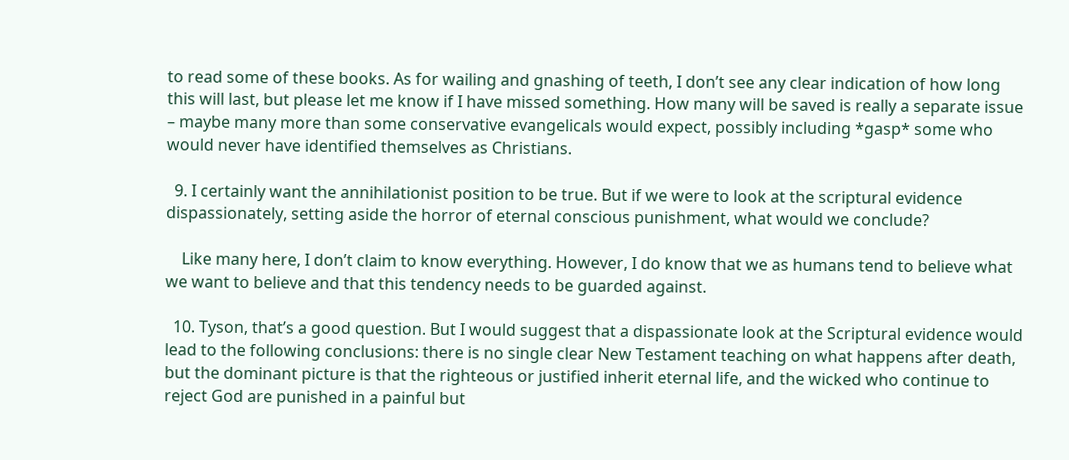to read some of these books. As for wailing and gnashing of teeth, I don’t see any clear indication of how long this will last, but please let me know if I have missed something. How many will be saved is really a separate issue – maybe many more than some conservative evangelicals would expect, possibly including *gasp* some who would never have identified themselves as Christians.

  9. I certainly want the annihilationist position to be true. But if we were to look at the scriptural evidence dispassionately, setting aside the horror of eternal conscious punishment, what would we conclude?

    Like many here, I don’t claim to know everything. However, I do know that we as humans tend to believe what we want to believe and that this tendency needs to be guarded against.

  10. Tyson, that’s a good question. But I would suggest that a dispassionate look at the Scriptural evidence would lead to the following conclusions: there is no single clear New Testament teaching on what happens after death, but the dominant picture is that the righteous or justified inherit eternal life, and the wicked who continue to reject God are punished in a painful but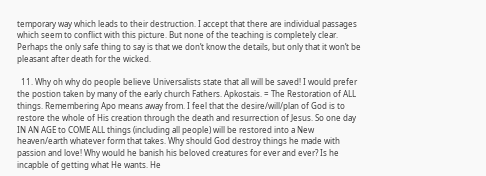temporary way which leads to their destruction. I accept that there are individual passages which seem to conflict with this picture. But none of the teaching is completely clear. Perhaps the only safe thing to say is that we don’t know the details, but only that it won’t be pleasant after death for the wicked.

  11. Why oh why do people believe Universalists state that all will be saved! I would prefer the postion taken by many of the early church Fathers. Apkostais. = The Restoration of ALL things. Remembering Apo means away from. I feel that the desire/will/plan of God is to restore the whole of His creation through the death and resurrection of Jesus. So one day IN AN AGE to COME ALL things (including all people) will be restored into a New heaven/earth whatever form that takes. Why should God destroy things he made with passion and love! Why would he banish his beloved creatures for ever and ever? Is he incapble of getting what He wants. He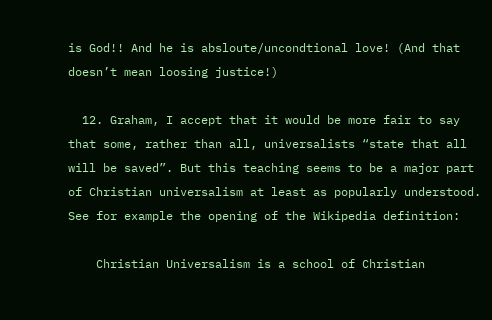is God!! And he is absloute/uncondtional love! (And that doesn’t mean loosing justice!)

  12. Graham, I accept that it would be more fair to say that some, rather than all, universalists “state that all will be saved”. But this teaching seems to be a major part of Christian universalism at least as popularly understood. See for example the opening of the Wikipedia definition:

    Christian Universalism is a school of Christian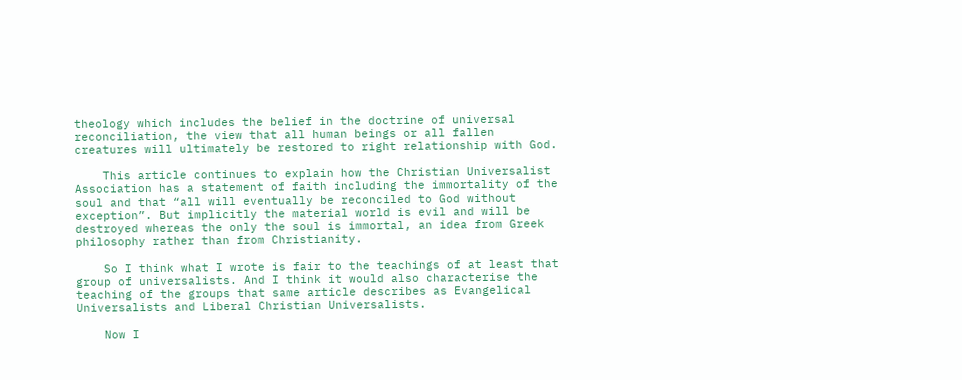theology which includes the belief in the doctrine of universal reconciliation, the view that all human beings or all fallen creatures will ultimately be restored to right relationship with God.

    This article continues to explain how the Christian Universalist Association has a statement of faith including the immortality of the soul and that “all will eventually be reconciled to God without exception”. But implicitly the material world is evil and will be destroyed whereas the only the soul is immortal, an idea from Greek philosophy rather than from Christianity.

    So I think what I wrote is fair to the teachings of at least that group of universalists. And I think it would also characterise the teaching of the groups that same article describes as Evangelical Universalists and Liberal Christian Universalists.

    Now I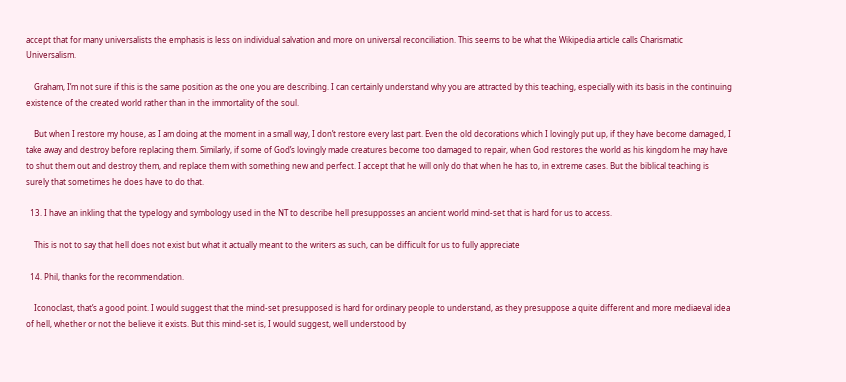accept that for many universalists the emphasis is less on individual salvation and more on universal reconciliation. This seems to be what the Wikipedia article calls Charismatic Universalism.

    Graham, I’m not sure if this is the same position as the one you are describing. I can certainly understand why you are attracted by this teaching, especially with its basis in the continuing existence of the created world rather than in the immortality of the soul.

    But when I restore my house, as I am doing at the moment in a small way, I don’t restore every last part. Even the old decorations which I lovingly put up, if they have become damaged, I take away and destroy before replacing them. Similarly, if some of God’s lovingly made creatures become too damaged to repair, when God restores the world as his kingdom he may have to shut them out and destroy them, and replace them with something new and perfect. I accept that he will only do that when he has to, in extreme cases. But the biblical teaching is surely that sometimes he does have to do that.

  13. I have an inkling that the typelogy and symbology used in the NT to describe hell presupposses an ancient world mind-set that is hard for us to access.

    This is not to say that hell does not exist but what it actually meant to the writers as such, can be difficult for us to fully appreciate

  14. Phil, thanks for the recommendation.

    Iconoclast, that’s a good point. I would suggest that the mind-set presupposed is hard for ordinary people to understand, as they presuppose a quite different and more mediaeval idea of hell, whether or not the believe it exists. But this mind-set is, I would suggest, well understood by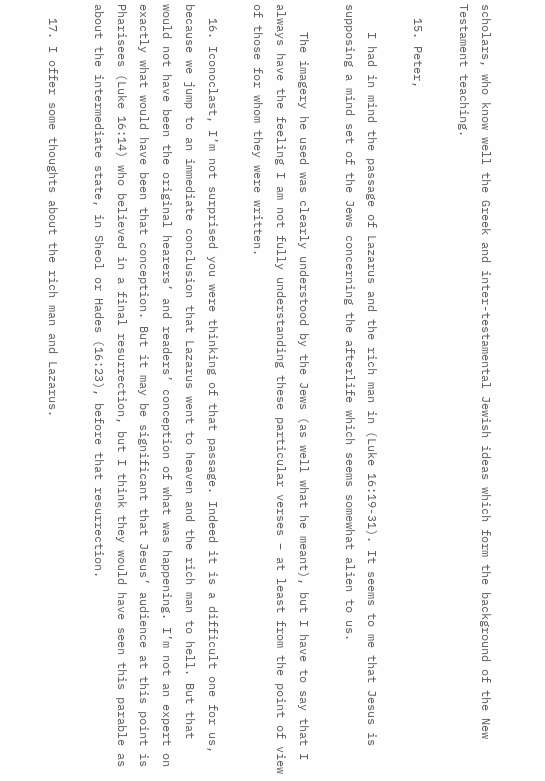scholars, who know well the Greek and inter-testamental Jewish ideas which form the background of the New Testament teaching.

  15. Peter,

    I had in mind the passage of Lazarus and the rich man in (Luke 16:19-31). It seems to me that Jesus is supposing a mind set of the Jews concerning the afterlife which seems somewhat alien to us.

    The imagery he used was clearly understood by the Jews (as well what he meant), but I have to say that I always have the feeling I am not fully understanding these particular verses – at least from the point of view of those for whom they were written.

  16. Iconoclast, I’m not surprised you were thinking of that passage. Indeed it is a difficult one for us, because we jump to an immediate conclusion that Lazarus went to heaven and the rich man to hell. But that would not have been the original hearers’ and readers’ conception of what was happening. I’m not an expert on exactly what would have been that conception. But it may be significant that Jesus’ audience at this point is Pharisees (Luke 16:14) who believed in a final resurrection, but I think they would have seen this parable as about the intermediate state, in Sheol or Hades (16:23), before that resurrection.

  17. I offer some thoughts about the rich man and Lazarus.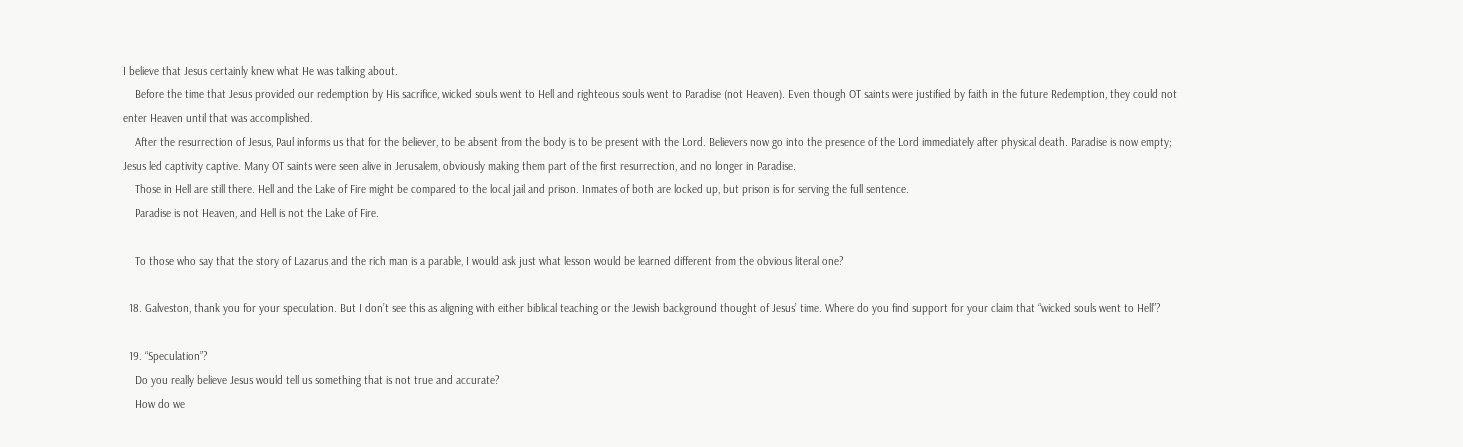I believe that Jesus certainly knew what He was talking about.
    Before the time that Jesus provided our redemption by His sacrifice, wicked souls went to Hell and righteous souls went to Paradise (not Heaven). Even though OT saints were justified by faith in the future Redemption, they could not enter Heaven until that was accomplished.
    After the resurrection of Jesus, Paul informs us that for the believer, to be absent from the body is to be present with the Lord. Believers now go into the presence of the Lord immediately after physical death. Paradise is now empty; Jesus led captivity captive. Many OT saints were seen alive in Jerusalem, obviously making them part of the first resurrection, and no longer in Paradise.
    Those in Hell are still there. Hell and the Lake of Fire might be compared to the local jail and prison. Inmates of both are locked up, but prison is for serving the full sentence.
    Paradise is not Heaven, and Hell is not the Lake of Fire.

    To those who say that the story of Lazarus and the rich man is a parable, I would ask just what lesson would be learned different from the obvious literal one?

  18. Galveston, thank you for your speculation. But I don’t see this as aligning with either biblical teaching or the Jewish background thought of Jesus’ time. Where do you find support for your claim that “wicked souls went to Hell”?

  19. “Speculation”?
    Do you really believe Jesus would tell us something that is not true and accurate?
    How do we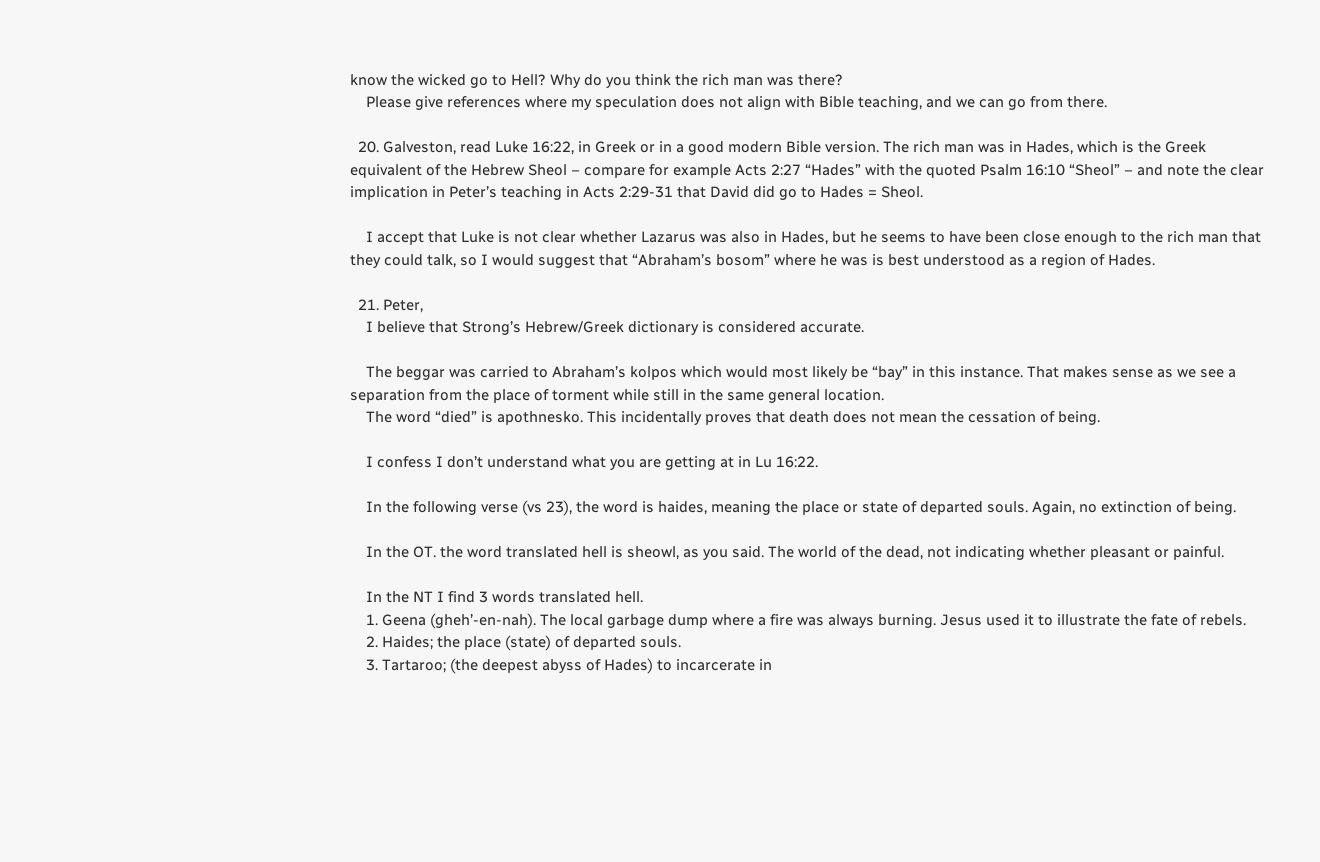know the wicked go to Hell? Why do you think the rich man was there?
    Please give references where my speculation does not align with Bible teaching, and we can go from there.

  20. Galveston, read Luke 16:22, in Greek or in a good modern Bible version. The rich man was in Hades, which is the Greek equivalent of the Hebrew Sheol – compare for example Acts 2:27 “Hades” with the quoted Psalm 16:10 “Sheol” – and note the clear implication in Peter’s teaching in Acts 2:29-31 that David did go to Hades = Sheol.

    I accept that Luke is not clear whether Lazarus was also in Hades, but he seems to have been close enough to the rich man that they could talk, so I would suggest that “Abraham’s bosom” where he was is best understood as a region of Hades.

  21. Peter,
    I believe that Strong’s Hebrew/Greek dictionary is considered accurate.

    The beggar was carried to Abraham’s kolpos which would most likely be “bay” in this instance. That makes sense as we see a separation from the place of torment while still in the same general location.
    The word “died” is apothnesko. This incidentally proves that death does not mean the cessation of being.

    I confess I don’t understand what you are getting at in Lu 16:22.

    In the following verse (vs 23), the word is haides, meaning the place or state of departed souls. Again, no extinction of being.

    In the OT. the word translated hell is sheowl, as you said. The world of the dead, not indicating whether pleasant or painful.

    In the NT I find 3 words translated hell.
    1. Geena (gheh’-en-nah). The local garbage dump where a fire was always burning. Jesus used it to illustrate the fate of rebels.
    2. Haides; the place (state) of departed souls.
    3. Tartaroo; (the deepest abyss of Hades) to incarcerate in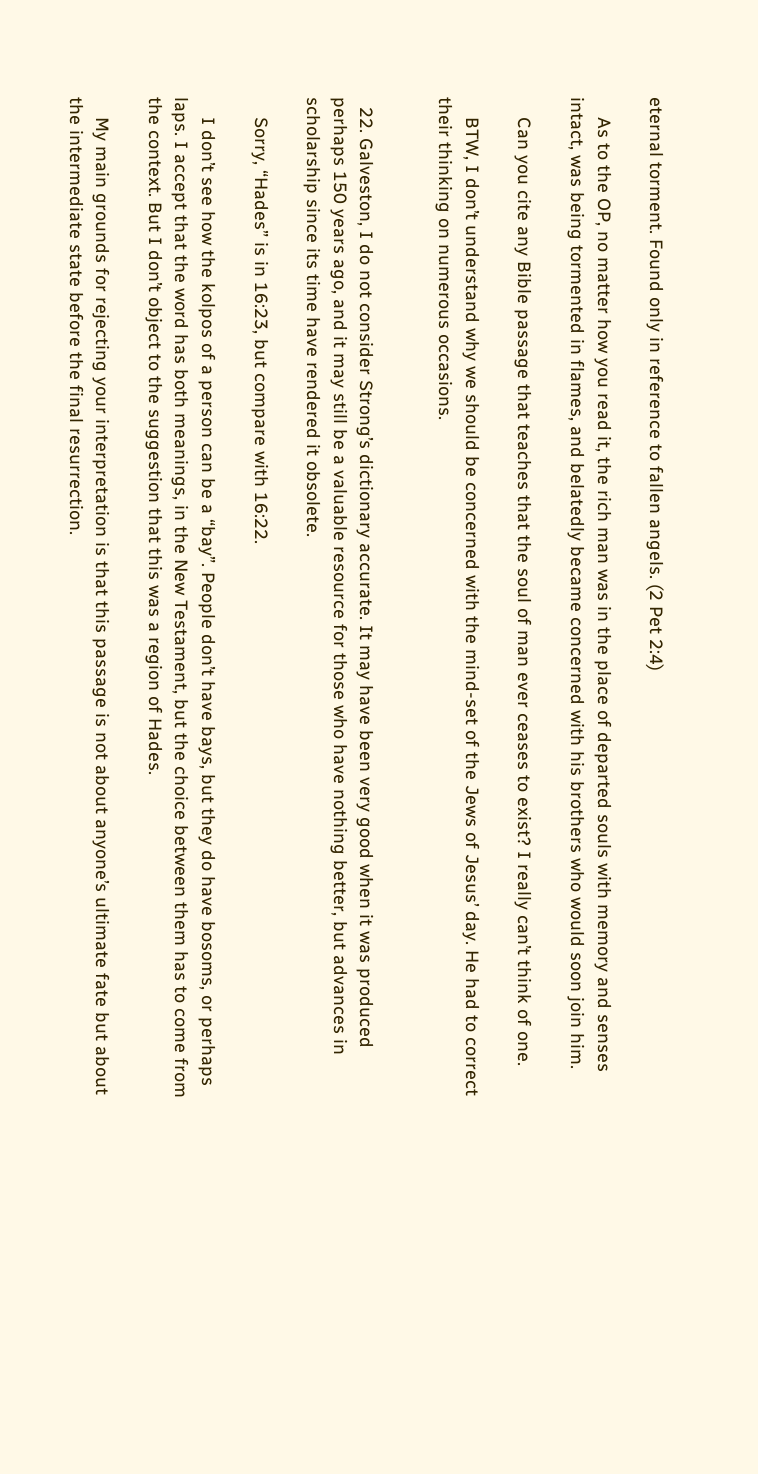eternal torment. Found only in reference to fallen angels. (2 Pet 2:4)

    As to the OP, no matter how you read it, the rich man was in the place of departed souls with memory and senses intact, was being tormented in flames, and belatedly became concerned with his brothers who would soon join him.

    Can you cite any Bible passage that teaches that the soul of man ever ceases to exist? I really can’t think of one.

    BTW, I don’t understand why we should be concerned with the mind-set of the Jews of Jesus’ day. He had to correct their thinking on numerous occasions.


  22. Galveston, I do not consider Strong’s dictionary accurate. It may have been very good when it was produced perhaps 150 years ago, and it may still be a valuable resource for those who have nothing better, but advances in scholarship since its time have rendered it obsolete.

    Sorry, “Hades” is in 16:23, but compare with 16:22.

    I don’t see how the kolpos of a person can be a “bay”. People don’t have bays, but they do have bosoms, or perhaps laps. I accept that the word has both meanings, in the New Testament, but the choice between them has to come from the context. But I don’t object to the suggestion that this was a region of Hades.

    My main grounds for rejecting your interpretation is that this passage is not about anyone’s ultimate fate but about the intermediate state before the final resurrection.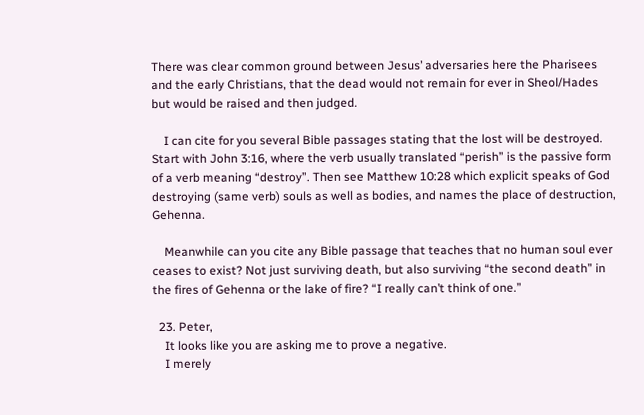There was clear common ground between Jesus’ adversaries here the Pharisees and the early Christians, that the dead would not remain for ever in Sheol/Hades but would be raised and then judged.

    I can cite for you several Bible passages stating that the lost will be destroyed. Start with John 3:16, where the verb usually translated “perish” is the passive form of a verb meaning “destroy”. Then see Matthew 10:28 which explicit speaks of God destroying (same verb) souls as well as bodies, and names the place of destruction, Gehenna.

    Meanwhile can you cite any Bible passage that teaches that no human soul ever ceases to exist? Not just surviving death, but also surviving “the second death” in the fires of Gehenna or the lake of fire? “I really can’t think of one.”

  23. Peter,
    It looks like you are asking me to prove a negative.
    I merely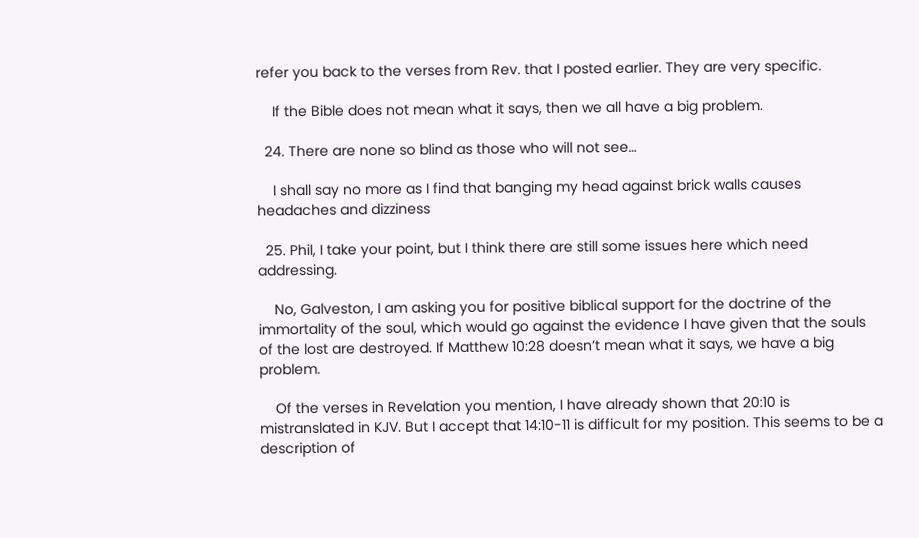refer you back to the verses from Rev. that I posted earlier. They are very specific.

    If the Bible does not mean what it says, then we all have a big problem.

  24. There are none so blind as those who will not see…

    I shall say no more as I find that banging my head against brick walls causes headaches and dizziness

  25. Phil, I take your point, but I think there are still some issues here which need addressing.

    No, Galveston, I am asking you for positive biblical support for the doctrine of the immortality of the soul, which would go against the evidence I have given that the souls of the lost are destroyed. If Matthew 10:28 doesn’t mean what it says, we have a big problem.

    Of the verses in Revelation you mention, I have already shown that 20:10 is mistranslated in KJV. But I accept that 14:10-11 is difficult for my position. This seems to be a description of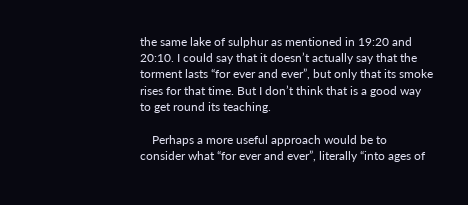the same lake of sulphur as mentioned in 19:20 and 20:10. I could say that it doesn’t actually say that the torment lasts “for ever and ever”, but only that its smoke rises for that time. But I don’t think that is a good way to get round its teaching.

    Perhaps a more useful approach would be to consider what “for ever and ever”, literally “into ages of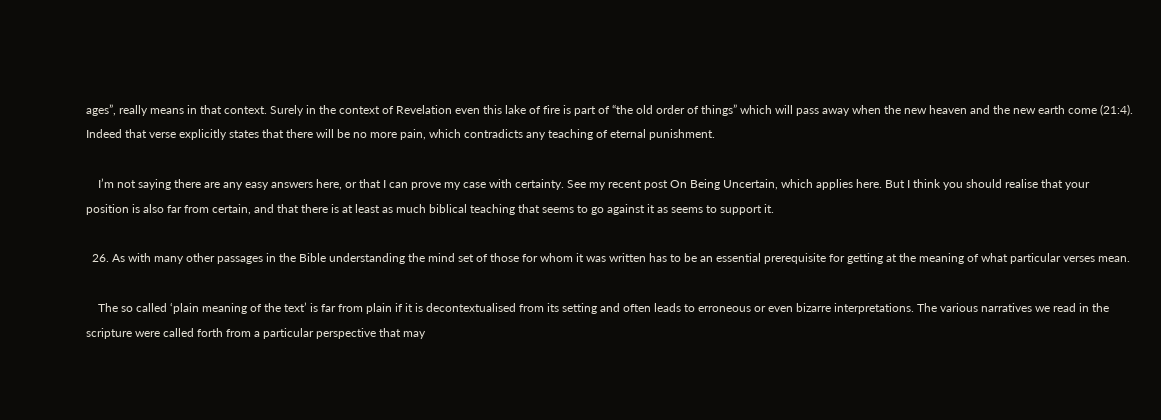ages”, really means in that context. Surely in the context of Revelation even this lake of fire is part of “the old order of things” which will pass away when the new heaven and the new earth come (21:4). Indeed that verse explicitly states that there will be no more pain, which contradicts any teaching of eternal punishment.

    I’m not saying there are any easy answers here, or that I can prove my case with certainty. See my recent post On Being Uncertain, which applies here. But I think you should realise that your position is also far from certain, and that there is at least as much biblical teaching that seems to go against it as seems to support it.

  26. As with many other passages in the Bible understanding the mind set of those for whom it was written has to be an essential prerequisite for getting at the meaning of what particular verses mean.

    The so called ‘plain meaning of the text’ is far from plain if it is decontextualised from its setting and often leads to erroneous or even bizarre interpretations. The various narratives we read in the scripture were called forth from a particular perspective that may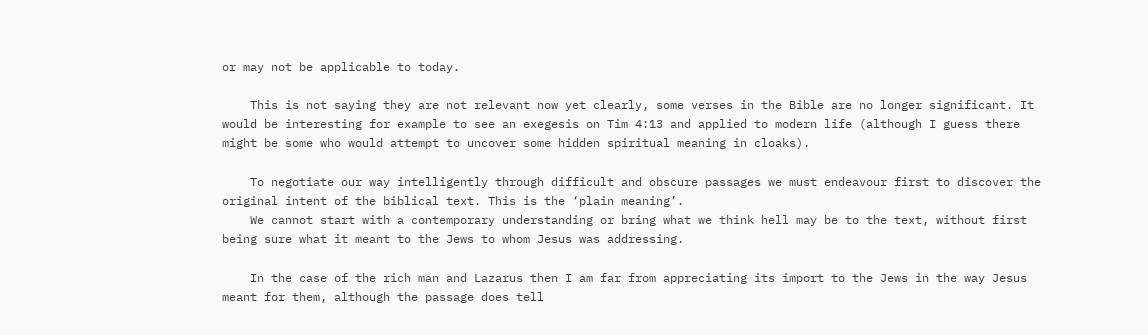or may not be applicable to today.

    This is not saying they are not relevant now yet clearly, some verses in the Bible are no longer significant. It would be interesting for example to see an exegesis on Tim 4:13 and applied to modern life (although I guess there might be some who would attempt to uncover some hidden spiritual meaning in cloaks).

    To negotiate our way intelligently through difficult and obscure passages we must endeavour first to discover the original intent of the biblical text. This is the ‘plain meaning’.
    We cannot start with a contemporary understanding or bring what we think hell may be to the text, without first being sure what it meant to the Jews to whom Jesus was addressing.

    In the case of the rich man and Lazarus then I am far from appreciating its import to the Jews in the way Jesus meant for them, although the passage does tell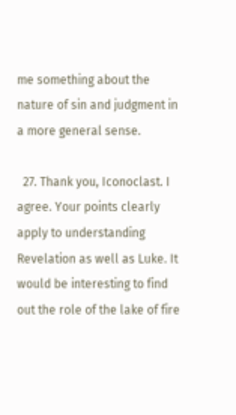me something about the nature of sin and judgment in a more general sense.

  27. Thank you, Iconoclast. I agree. Your points clearly apply to understanding Revelation as well as Luke. It would be interesting to find out the role of the lake of fire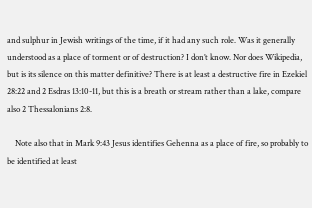and sulphur in Jewish writings of the time, if it had any such role. Was it generally understood as a place of torment or of destruction? I don’t know. Nor does Wikipedia, but is its silence on this matter definitive? There is at least a destructive fire in Ezekiel 28:22 and 2 Esdras 13:10-11, but this is a breath or stream rather than a lake, compare also 2 Thessalonians 2:8.

    Note also that in Mark 9:43 Jesus identifies Gehenna as a place of fire, so probably to be identified at least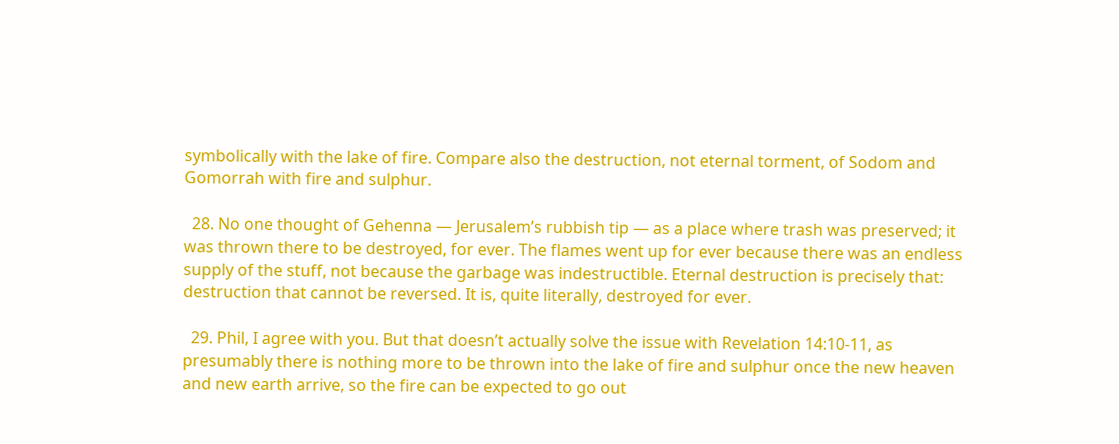symbolically with the lake of fire. Compare also the destruction, not eternal torment, of Sodom and Gomorrah with fire and sulphur.

  28. No one thought of Gehenna — Jerusalem’s rubbish tip — as a place where trash was preserved; it was thrown there to be destroyed, for ever. The flames went up for ever because there was an endless supply of the stuff, not because the garbage was indestructible. Eternal destruction is precisely that: destruction that cannot be reversed. It is, quite literally, destroyed for ever.

  29. Phil, I agree with you. But that doesn’t actually solve the issue with Revelation 14:10-11, as presumably there is nothing more to be thrown into the lake of fire and sulphur once the new heaven and new earth arrive, so the fire can be expected to go out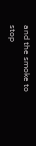and the smoke to stop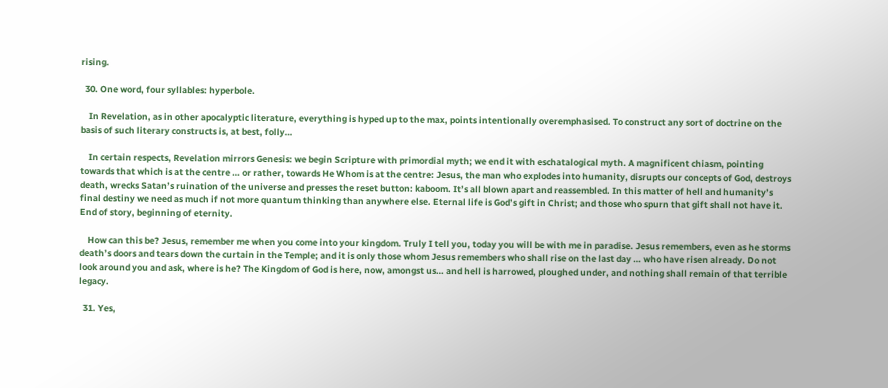rising.

  30. One word, four syllables: hyperbole.

    In Revelation, as in other apocalyptic literature, everything is hyped up to the max, points intentionally overemphasised. To construct any sort of doctrine on the basis of such literary constructs is, at best, folly…

    In certain respects, Revelation mirrors Genesis: we begin Scripture with primordial myth; we end it with eschatalogical myth. A magnificent chiasm, pointing towards that which is at the centre … or rather, towards He Whom is at the centre: Jesus, the man who explodes into humanity, disrupts our concepts of God, destroys death, wrecks Satan’s ruination of the universe and presses the reset button: kaboom. It’s all blown apart and reassembled. In this matter of hell and humanity’s final destiny we need as much if not more quantum thinking than anywhere else. Eternal life is God’s gift in Christ; and those who spurn that gift shall not have it. End of story, beginning of eternity.

    How can this be? Jesus, remember me when you come into your kingdom. Truly I tell you, today you will be with me in paradise. Jesus remembers, even as he storms death’s doors and tears down the curtain in the Temple; and it is only those whom Jesus remembers who shall rise on the last day … who have risen already. Do not look around you and ask, where is he? The Kingdom of God is here, now, amongst us… and hell is harrowed, ploughed under, and nothing shall remain of that terrible legacy.

  31. Yes,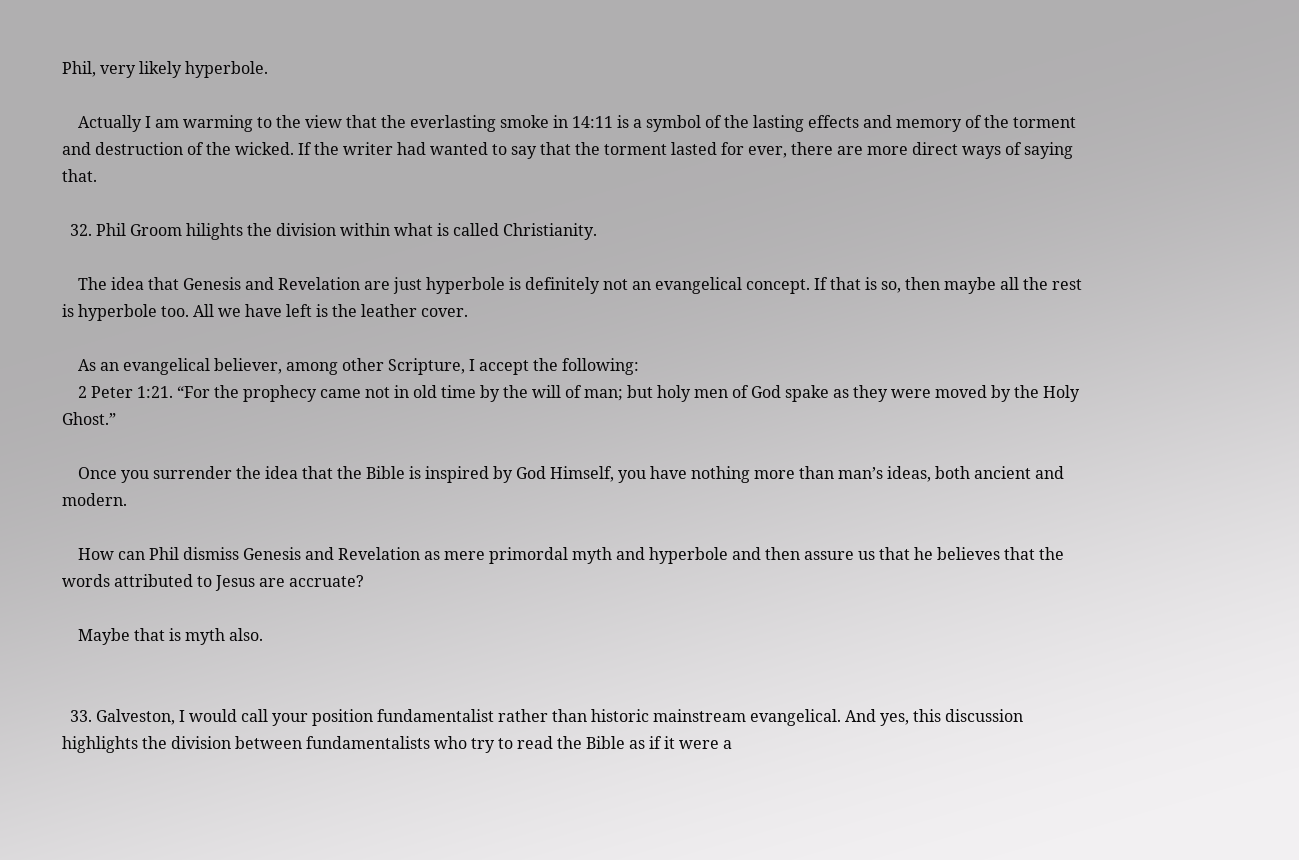Phil, very likely hyperbole.

    Actually I am warming to the view that the everlasting smoke in 14:11 is a symbol of the lasting effects and memory of the torment and destruction of the wicked. If the writer had wanted to say that the torment lasted for ever, there are more direct ways of saying that.

  32. Phil Groom hilights the division within what is called Christianity.

    The idea that Genesis and Revelation are just hyperbole is definitely not an evangelical concept. If that is so, then maybe all the rest is hyperbole too. All we have left is the leather cover.

    As an evangelical believer, among other Scripture, I accept the following:
    2 Peter 1:21. “For the prophecy came not in old time by the will of man; but holy men of God spake as they were moved by the Holy Ghost.”

    Once you surrender the idea that the Bible is inspired by God Himself, you have nothing more than man’s ideas, both ancient and modern.

    How can Phil dismiss Genesis and Revelation as mere primordal myth and hyperbole and then assure us that he believes that the words attributed to Jesus are accruate?

    Maybe that is myth also.


  33. Galveston, I would call your position fundamentalist rather than historic mainstream evangelical. And yes, this discussion highlights the division between fundamentalists who try to read the Bible as if it were a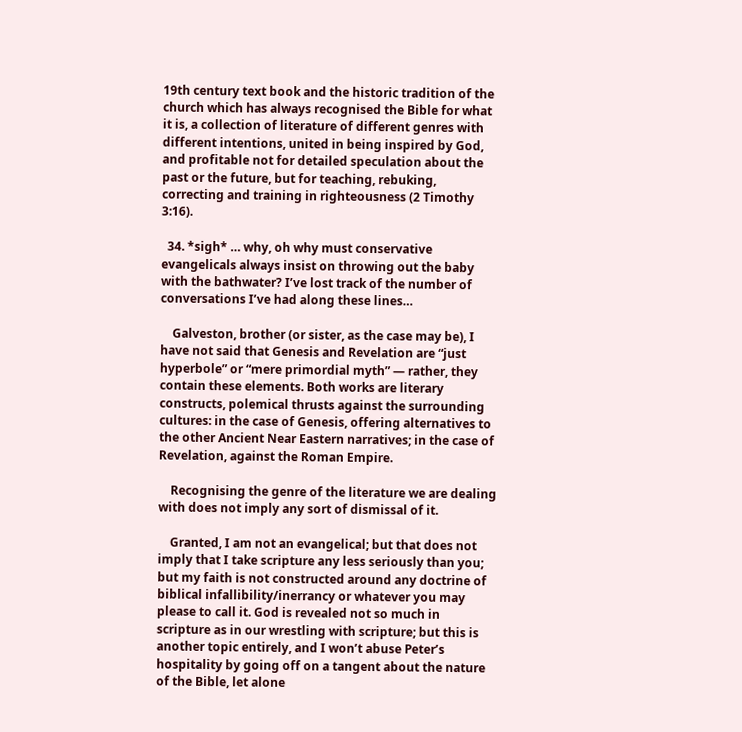19th century text book and the historic tradition of the church which has always recognised the Bible for what it is, a collection of literature of different genres with different intentions, united in being inspired by God, and profitable not for detailed speculation about the past or the future, but for teaching, rebuking, correcting and training in righteousness (2 Timothy 3:16).

  34. *sigh* … why, oh why must conservative evangelicals always insist on throwing out the baby with the bathwater? I’ve lost track of the number of conversations I’ve had along these lines…

    Galveston, brother (or sister, as the case may be), I have not said that Genesis and Revelation are “just hyperbole” or “mere primordial myth” — rather, they contain these elements. Both works are literary constructs, polemical thrusts against the surrounding cultures: in the case of Genesis, offering alternatives to the other Ancient Near Eastern narratives; in the case of Revelation, against the Roman Empire.

    Recognising the genre of the literature we are dealing with does not imply any sort of dismissal of it.

    Granted, I am not an evangelical; but that does not imply that I take scripture any less seriously than you; but my faith is not constructed around any doctrine of biblical infallibility/inerrancy or whatever you may please to call it. God is revealed not so much in scripture as in our wrestling with scripture; but this is another topic entirely, and I won’t abuse Peter’s hospitality by going off on a tangent about the nature of the Bible, let alone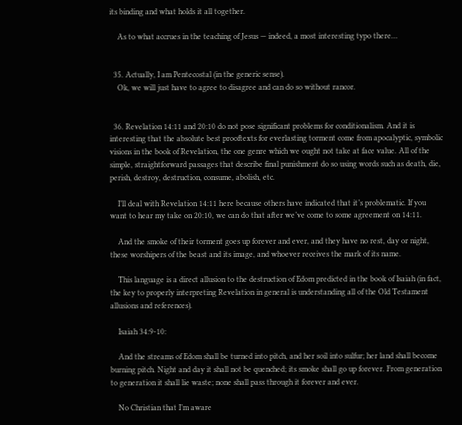its binding and what holds it all together.

    As to what accrues in the teaching of Jesus — indeed, a most interesting typo there…


  35. Actually, I am Pentecostal (in the generic sense).
    Ok, we will just have to agree to disagree and can do so without rancor.


  36. Revelation 14:11 and 20:10 do not pose significant problems for conditionalism. And it is interesting that the absolute best prooftexts for everlasting torment come from apocalyptic, symbolic visions in the book of Revelation, the one genre which we ought not take at face value. All of the simple, straightforward passages that describe final punishment do so using words such as death, die, perish, destroy, destruction, consume, abolish, etc.

    I’ll deal with Revelation 14:11 here because others have indicated that it’s problematic. If you want to hear my take on 20:10, we can do that after we’ve come to some agreement on 14:11.

    And the smoke of their torment goes up forever and ever, and they have no rest, day or night, these worshipers of the beast and its image, and whoever receives the mark of its name.

    This language is a direct allusion to the destruction of Edom predicted in the book of Isaiah (in fact, the key to properly interpreting Revelation in general is understanding all of the Old Testament allusions and references).

    Isaiah 34:9-10:

    And the streams of Edom shall be turned into pitch, and her soil into sulfur; her land shall become burning pitch. Night and day it shall not be quenched; its smoke shall go up forever. From generation to generation it shall lie waste; none shall pass through it forever and ever.

    No Christian that I’m aware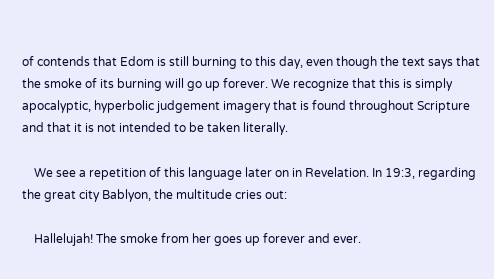of contends that Edom is still burning to this day, even though the text says that the smoke of its burning will go up forever. We recognize that this is simply apocalyptic, hyperbolic judgement imagery that is found throughout Scripture and that it is not intended to be taken literally.

    We see a repetition of this language later on in Revelation. In 19:3, regarding the great city Bablyon, the multitude cries out:

    Hallelujah! The smoke from her goes up forever and ever.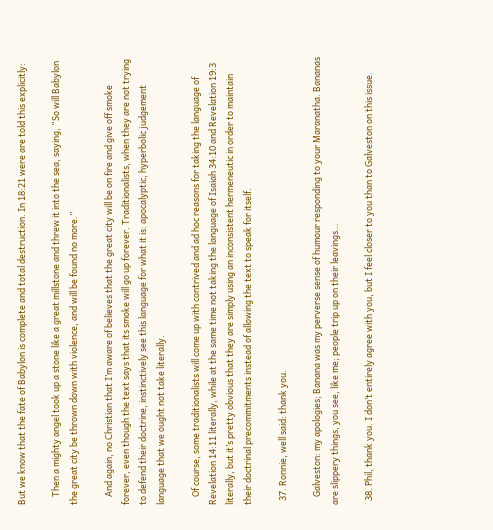But we know that the fate of Babylon is complete and total destruction. In 18:21 were are told this explicitly:

    Then a mighty angel took up a stone like a great millstone and threw it into the sea, saying, “So will Babylon the great city be thrown down with violence, and will be found no more.”

    And again, no Christian that I’m aware of believes that the great city will be on fire and give off smoke forever, even though the text says that its smoke will go up forever. Traditionalists, when they are not trying to defend their doctrine, instinctively see this language for what it is: apocalyptic, hyperbolic judgement language that we ought not take literally.

    Of course, some traditionalists will come up with contrived and ad hoc reasons for taking the language of Revelation 14:11 literally, while at the same time not taking the language of Isaiah 34:10 and Revelation 19:3 literally, but it’s pretty obvious that they are simply using an inconsistent hermeneutic in order to maintain their doctrinal precommitments instead of allowing the text to speak for itself.

  37. Ronnie, well said: thank you.

    Galveston: my apologies; Banana was my perverse sense of humour responding to your Maranatha. Bananas are slippery things, you see, like me; people trip up on their leavings…

  38. Phil, thank you. I don’t entirely agree with you, but I feel closer to you than to Galveston on this issue.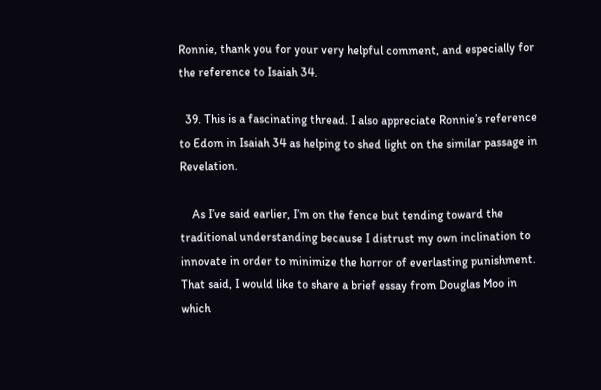Ronnie, thank you for your very helpful comment, and especially for the reference to Isaiah 34.

  39. This is a fascinating thread. I also appreciate Ronnie’s reference to Edom in Isaiah 34 as helping to shed light on the similar passage in Revelation.

    As I’ve said earlier, I’m on the fence but tending toward the traditional understanding because I distrust my own inclination to innovate in order to minimize the horror of everlasting punishment. That said, I would like to share a brief essay from Douglas Moo in which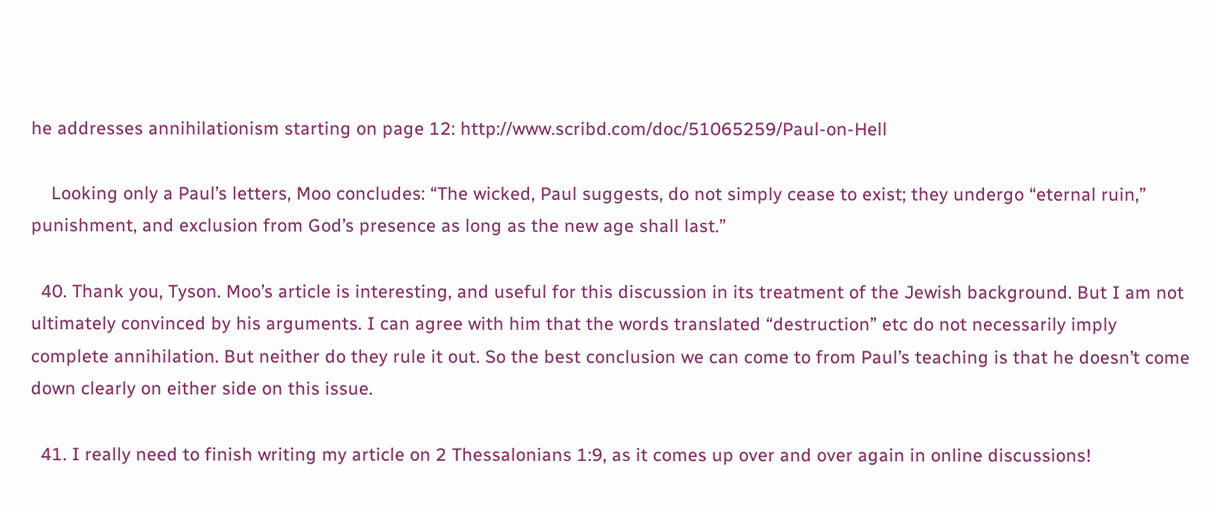he addresses annihilationism starting on page 12: http://www.scribd.com/doc/51065259/Paul-on-Hell

    Looking only a Paul’s letters, Moo concludes: “The wicked, Paul suggests, do not simply cease to exist; they undergo “eternal ruin,” punishment, and exclusion from God’s presence as long as the new age shall last.”

  40. Thank you, Tyson. Moo’s article is interesting, and useful for this discussion in its treatment of the Jewish background. But I am not ultimately convinced by his arguments. I can agree with him that the words translated “destruction” etc do not necessarily imply complete annihilation. But neither do they rule it out. So the best conclusion we can come to from Paul’s teaching is that he doesn’t come down clearly on either side on this issue.

  41. I really need to finish writing my article on 2 Thessalonians 1:9, as it comes up over and over again in online discussions!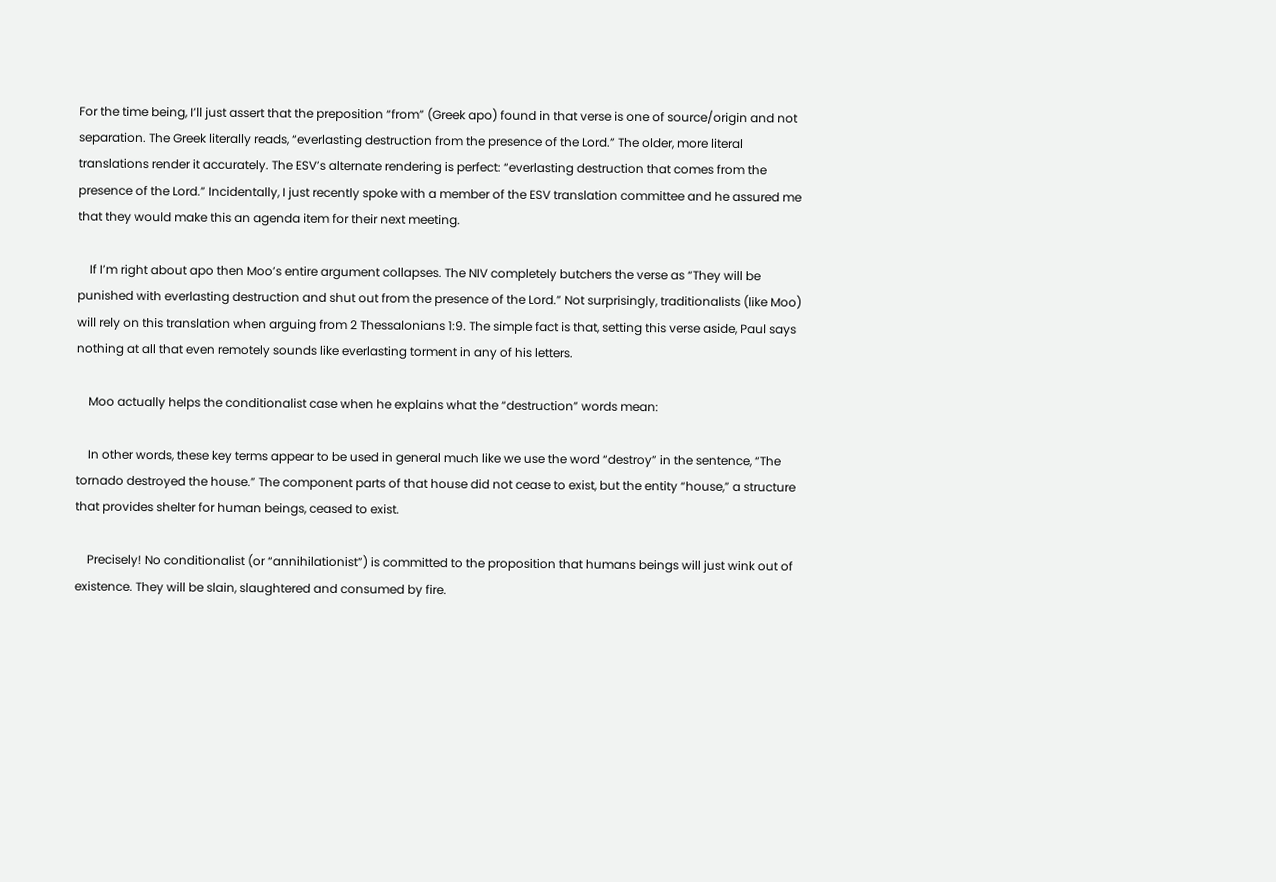For the time being, I’ll just assert that the preposition “from” (Greek apo) found in that verse is one of source/origin and not separation. The Greek literally reads, “everlasting destruction from the presence of the Lord.” The older, more literal translations render it accurately. The ESV’s alternate rendering is perfect: “everlasting destruction that comes from the presence of the Lord.” Incidentally, I just recently spoke with a member of the ESV translation committee and he assured me that they would make this an agenda item for their next meeting.

    If I’m right about apo then Moo’s entire argument collapses. The NIV completely butchers the verse as “They will be punished with everlasting destruction and shut out from the presence of the Lord.” Not surprisingly, traditionalists (like Moo) will rely on this translation when arguing from 2 Thessalonians 1:9. The simple fact is that, setting this verse aside, Paul says nothing at all that even remotely sounds like everlasting torment in any of his letters.

    Moo actually helps the conditionalist case when he explains what the “destruction” words mean:

    In other words, these key terms appear to be used in general much like we use the word “destroy” in the sentence, “The tornado destroyed the house.” The component parts of that house did not cease to exist, but the entity “house,” a structure that provides shelter for human beings, ceased to exist.

    Precisely! No conditionalist (or “annihilationist”) is committed to the proposition that humans beings will just wink out of existence. They will be slain, slaughtered and consumed by fire.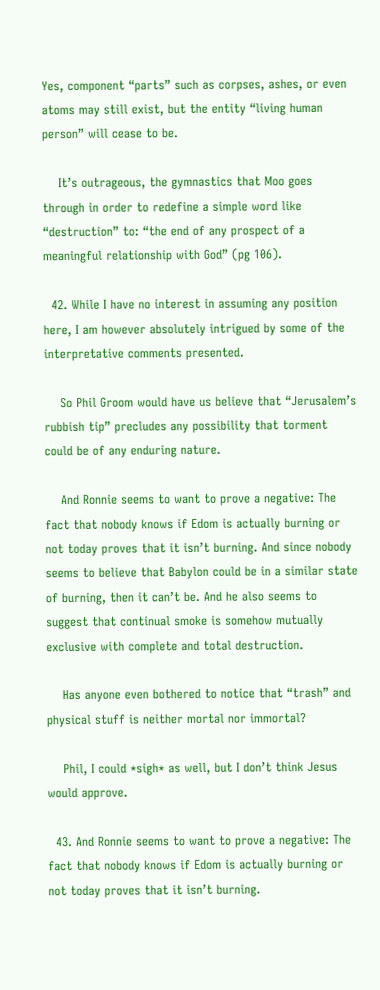Yes, component “parts” such as corpses, ashes, or even atoms may still exist, but the entity “living human person” will cease to be.

    It’s outrageous, the gymnastics that Moo goes through in order to redefine a simple word like “destruction” to: “the end of any prospect of a meaningful relationship with God” (pg 106).

  42. While I have no interest in assuming any position here, I am however absolutely intrigued by some of the interpretative comments presented.

    So Phil Groom would have us believe that “Jerusalem’s rubbish tip” precludes any possibility that torment could be of any enduring nature.

    And Ronnie seems to want to prove a negative: The fact that nobody knows if Edom is actually burning or not today proves that it isn’t burning. And since nobody seems to believe that Babylon could be in a similar state of burning, then it can’t be. And he also seems to suggest that continual smoke is somehow mutually exclusive with complete and total destruction.

    Has anyone even bothered to notice that “trash” and physical stuff is neither mortal nor immortal?

    Phil, I could *sigh* as well, but I don’t think Jesus would approve.

  43. And Ronnie seems to want to prove a negative: The fact that nobody knows if Edom is actually burning or not today proves that it isn’t burning.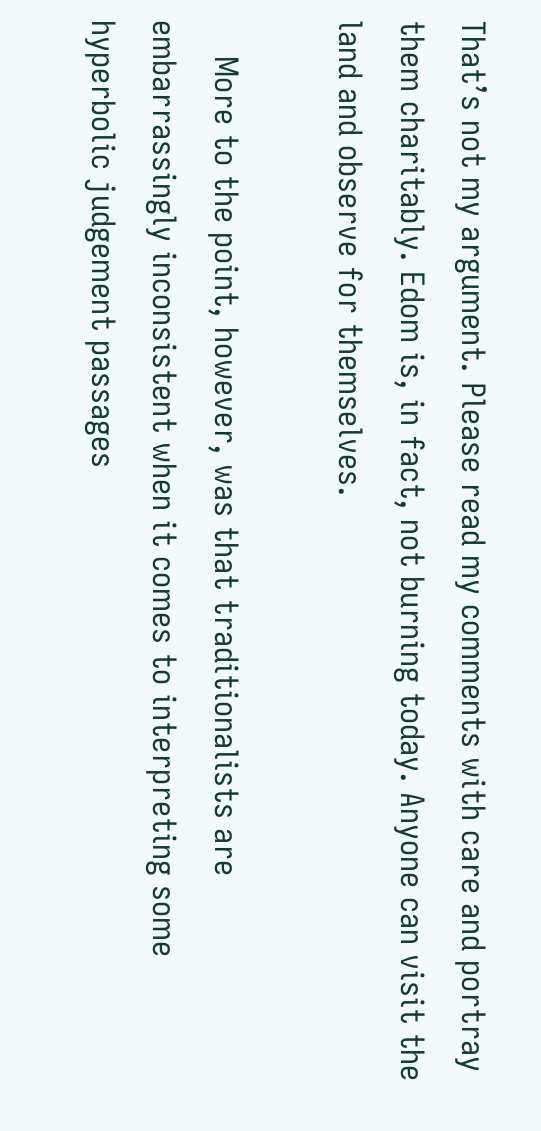That’s not my argument. Please read my comments with care and portray them charitably. Edom is, in fact, not burning today. Anyone can visit the land and observe for themselves.

    More to the point, however, was that traditionalists are embarrassingly inconsistent when it comes to interpreting some hyperbolic judgement passages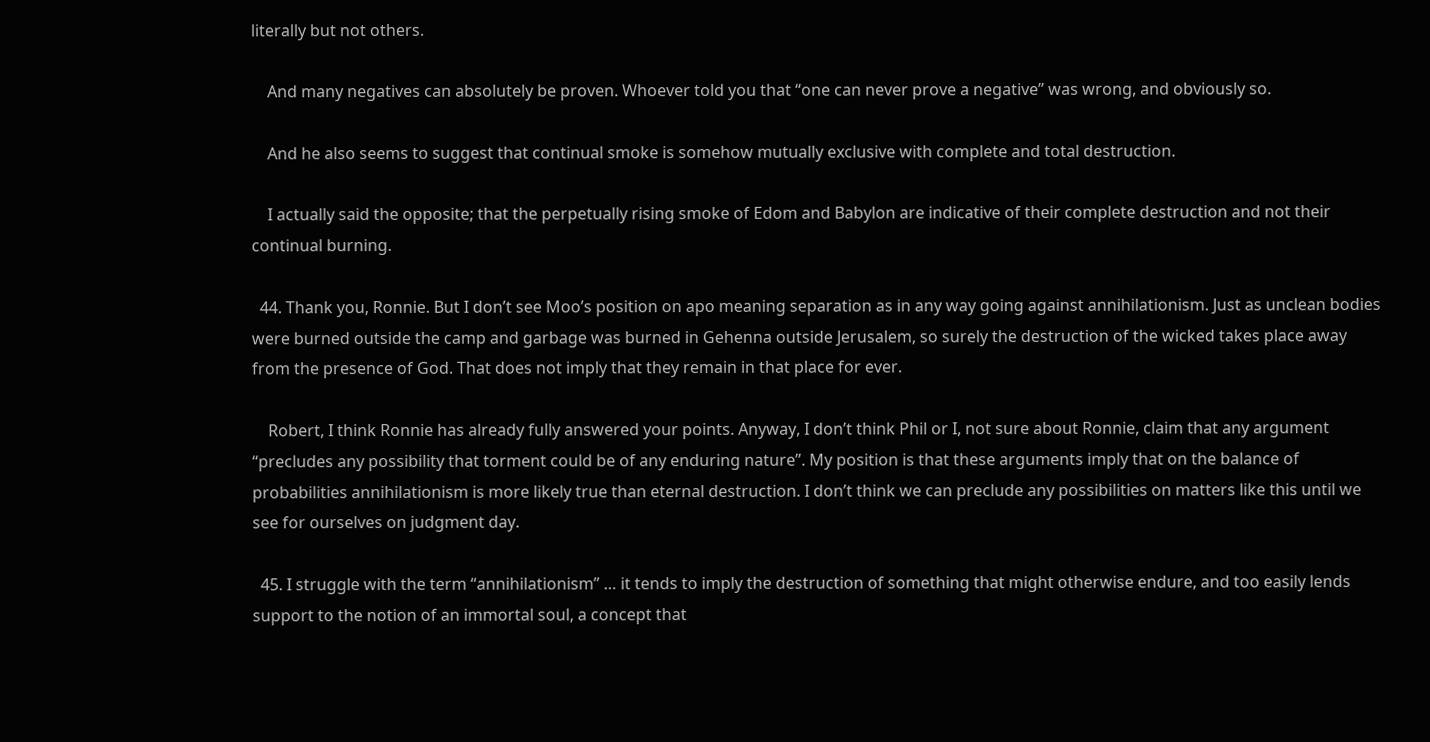literally but not others.

    And many negatives can absolutely be proven. Whoever told you that “one can never prove a negative” was wrong, and obviously so.

    And he also seems to suggest that continual smoke is somehow mutually exclusive with complete and total destruction.

    I actually said the opposite; that the perpetually rising smoke of Edom and Babylon are indicative of their complete destruction and not their continual burning.

  44. Thank you, Ronnie. But I don’t see Moo’s position on apo meaning separation as in any way going against annihilationism. Just as unclean bodies were burned outside the camp and garbage was burned in Gehenna outside Jerusalem, so surely the destruction of the wicked takes place away from the presence of God. That does not imply that they remain in that place for ever.

    Robert, I think Ronnie has already fully answered your points. Anyway, I don’t think Phil or I, not sure about Ronnie, claim that any argument “precludes any possibility that torment could be of any enduring nature”. My position is that these arguments imply that on the balance of probabilities annihilationism is more likely true than eternal destruction. I don’t think we can preclude any possibilities on matters like this until we see for ourselves on judgment day.

  45. I struggle with the term “annihilationism” … it tends to imply the destruction of something that might otherwise endure, and too easily lends support to the notion of an immortal soul, a concept that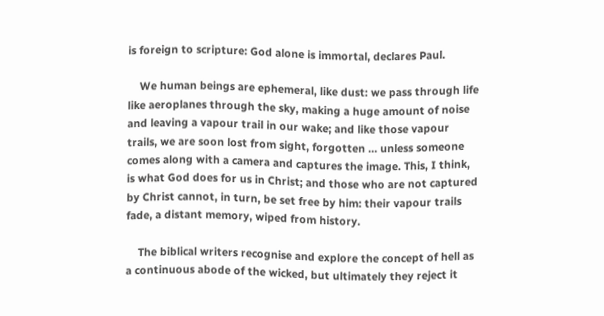is foreign to scripture: God alone is immortal, declares Paul.

    We human beings are ephemeral, like dust: we pass through life like aeroplanes through the sky, making a huge amount of noise and leaving a vapour trail in our wake; and like those vapour trails, we are soon lost from sight, forgotten … unless someone comes along with a camera and captures the image. This, I think, is what God does for us in Christ; and those who are not captured by Christ cannot, in turn, be set free by him: their vapour trails fade, a distant memory, wiped from history.

    The biblical writers recognise and explore the concept of hell as a continuous abode of the wicked, but ultimately they reject it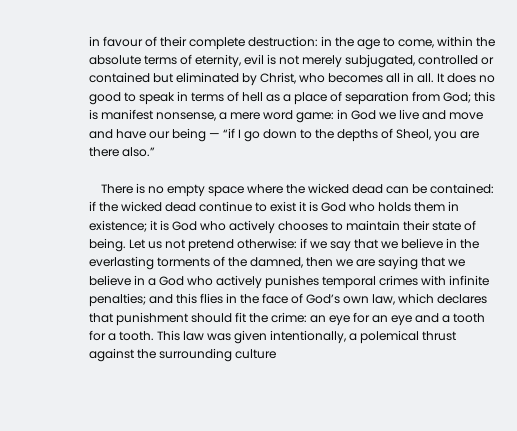in favour of their complete destruction: in the age to come, within the absolute terms of eternity, evil is not merely subjugated, controlled or contained but eliminated by Christ, who becomes all in all. It does no good to speak in terms of hell as a place of separation from God; this is manifest nonsense, a mere word game: in God we live and move and have our being — “if I go down to the depths of Sheol, you are there also.”

    There is no empty space where the wicked dead can be contained: if the wicked dead continue to exist it is God who holds them in existence; it is God who actively chooses to maintain their state of being. Let us not pretend otherwise: if we say that we believe in the everlasting torments of the damned, then we are saying that we believe in a God who actively punishes temporal crimes with infinite penalties; and this flies in the face of God’s own law, which declares that punishment should fit the crime: an eye for an eye and a tooth for a tooth. This law was given intentionally, a polemical thrust against the surrounding culture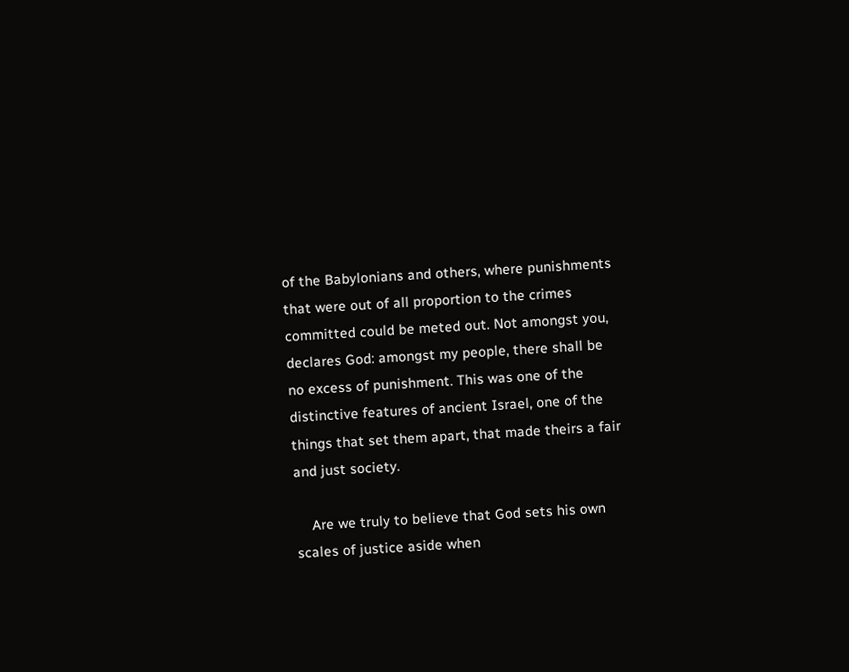of the Babylonians and others, where punishments that were out of all proportion to the crimes committed could be meted out. Not amongst you, declares God: amongst my people, there shall be no excess of punishment. This was one of the distinctive features of ancient Israel, one of the things that set them apart, that made theirs a fair and just society.

    Are we truly to believe that God sets his own scales of justice aside when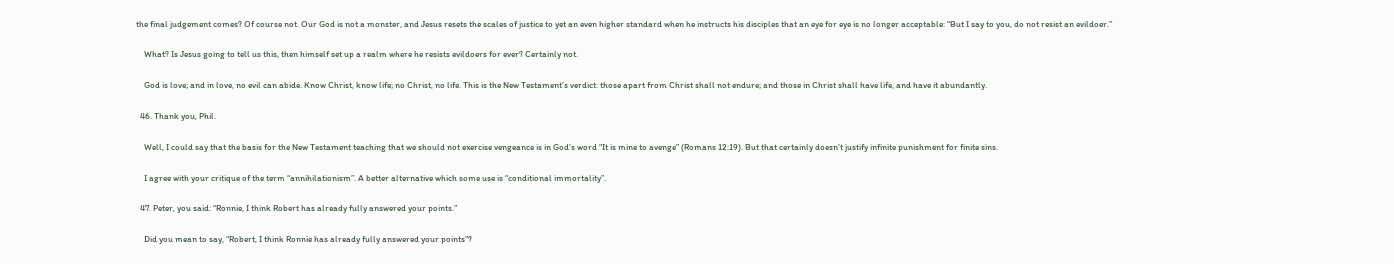the final judgement comes? Of course not. Our God is not a monster, and Jesus resets the scales of justice to yet an even higher standard when he instructs his disciples that an eye for eye is no longer acceptable: “But I say to you, do not resist an evildoer.”

    What? Is Jesus going to tell us this, then himself set up a realm where he resists evildoers for ever? Certainly not.

    God is love; and in love, no evil can abide. Know Christ, know life; no Christ, no life. This is the New Testament’s verdict: those apart from Christ shall not endure; and those in Christ shall have life, and have it abundantly.

  46. Thank you, Phil.

    Well, I could say that the basis for the New Testament teaching that we should not exercise vengeance is in God’s word “It is mine to avenge” (Romans 12:19). But that certainly doesn’t justify infinite punishment for finite sins.

    I agree with your critique of the term “annihilationism”. A better alternative which some use is “conditional immortality”.

  47. Peter, you said: “Ronnie, I think Robert has already fully answered your points.”

    Did you mean to say, “Robert, I think Ronnie has already fully answered your points”?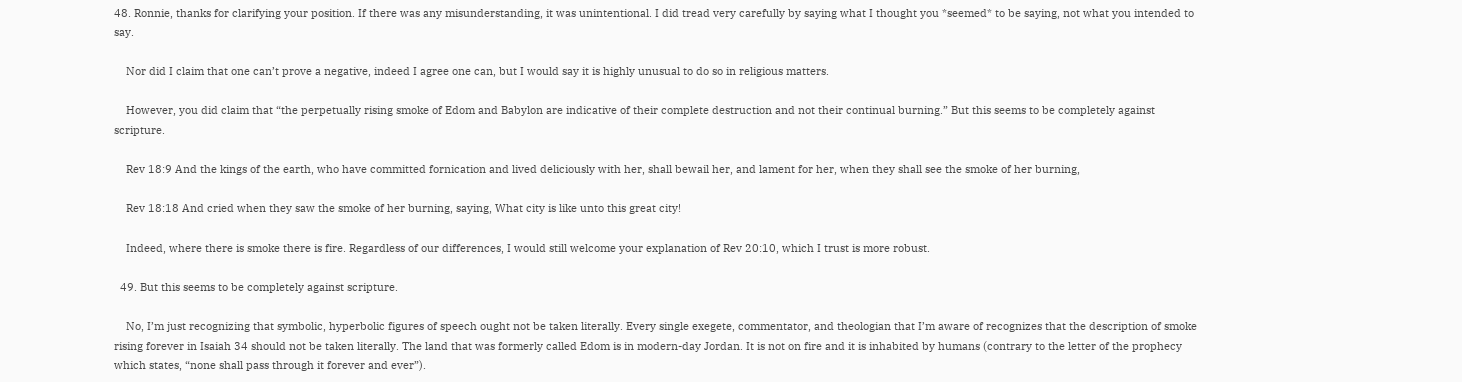48. Ronnie, thanks for clarifying your position. If there was any misunderstanding, it was unintentional. I did tread very carefully by saying what I thought you *seemed* to be saying, not what you intended to say.

    Nor did I claim that one can’t prove a negative, indeed I agree one can, but I would say it is highly unusual to do so in religious matters.

    However, you did claim that “the perpetually rising smoke of Edom and Babylon are indicative of their complete destruction and not their continual burning.” But this seems to be completely against scripture.

    Rev 18:9 And the kings of the earth, who have committed fornication and lived deliciously with her, shall bewail her, and lament for her, when they shall see the smoke of her burning,

    Rev 18:18 And cried when they saw the smoke of her burning, saying, What city is like unto this great city!

    Indeed, where there is smoke there is fire. Regardless of our differences, I would still welcome your explanation of Rev 20:10, which I trust is more robust.

  49. But this seems to be completely against scripture.

    No, I’m just recognizing that symbolic, hyperbolic figures of speech ought not be taken literally. Every single exegete, commentator, and theologian that I’m aware of recognizes that the description of smoke rising forever in Isaiah 34 should not be taken literally. The land that was formerly called Edom is in modern-day Jordan. It is not on fire and it is inhabited by humans (contrary to the letter of the prophecy which states, “none shall pass through it forever and ever”).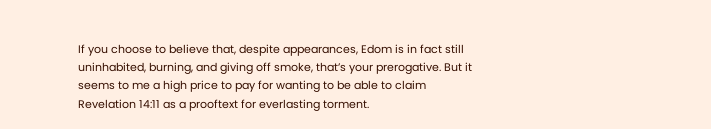If you choose to believe that, despite appearances, Edom is in fact still uninhabited, burning, and giving off smoke, that’s your prerogative. But it seems to me a high price to pay for wanting to be able to claim Revelation 14:11 as a prooftext for everlasting torment.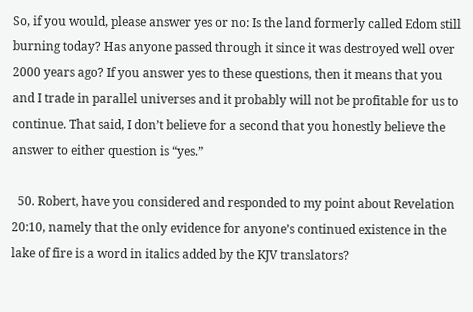So, if you would, please answer yes or no: Is the land formerly called Edom still burning today? Has anyone passed through it since it was destroyed well over 2000 years ago? If you answer yes to these questions, then it means that you and I trade in parallel universes and it probably will not be profitable for us to continue. That said, I don’t believe for a second that you honestly believe the answer to either question is “yes.”

  50. Robert, have you considered and responded to my point about Revelation 20:10, namely that the only evidence for anyone’s continued existence in the lake of fire is a word in italics added by the KJV translators?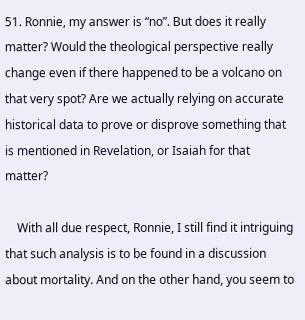51. Ronnie, my answer is “no”. But does it really matter? Would the theological perspective really change even if there happened to be a volcano on that very spot? Are we actually relying on accurate historical data to prove or disprove something that is mentioned in Revelation, or Isaiah for that matter?

    With all due respect, Ronnie, I still find it intriguing that such analysis is to be found in a discussion about mortality. And on the other hand, you seem to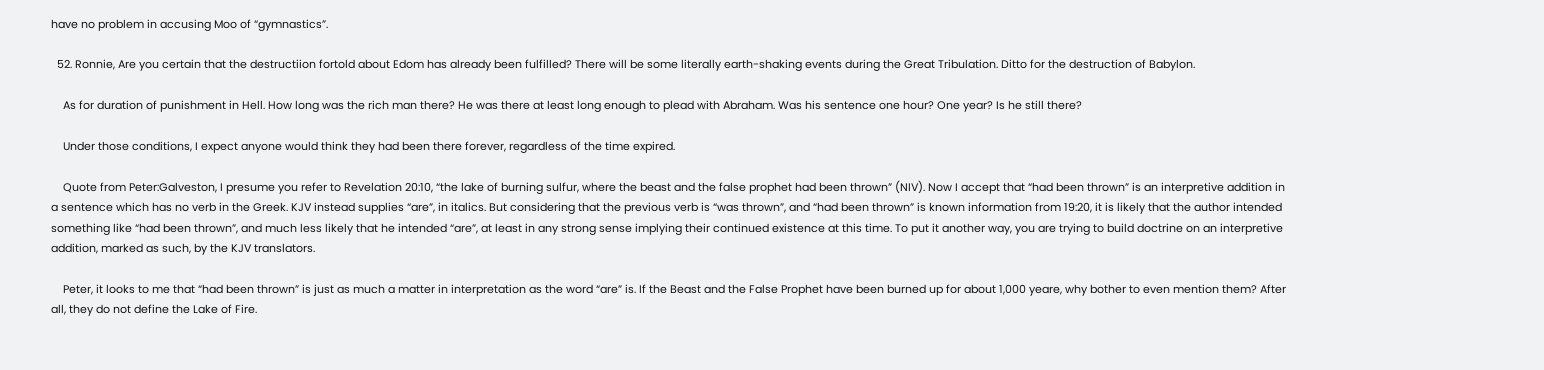have no problem in accusing Moo of “gymnastics”.

  52. Ronnie, Are you certain that the destructiion fortold about Edom has already been fulfilled? There will be some literally earth-shaking events during the Great Tribulation. Ditto for the destruction of Babylon.

    As for duration of punishment in Hell. How long was the rich man there? He was there at least long enough to plead with Abraham. Was his sentence one hour? One year? Is he still there?

    Under those conditions, I expect anyone would think they had been there forever, regardless of the time expired.

    Quote from Peter:Galveston, I presume you refer to Revelation 20:10, “the lake of burning sulfur, where the beast and the false prophet had been thrown” (NIV). Now I accept that “had been thrown” is an interpretive addition in a sentence which has no verb in the Greek. KJV instead supplies “are”, in italics. But considering that the previous verb is “was thrown”, and “had been thrown” is known information from 19:20, it is likely that the author intended something like “had been thrown”, and much less likely that he intended “are”, at least in any strong sense implying their continued existence at this time. To put it another way, you are trying to build doctrine on an interpretive addition, marked as such, by the KJV translators.

    Peter, it looks to me that “had been thrown” is just as much a matter in interpretation as the word “are” is. If the Beast and the False Prophet have been burned up for about 1,000 yeare, why bother to even mention them? After all, they do not define the Lake of Fire.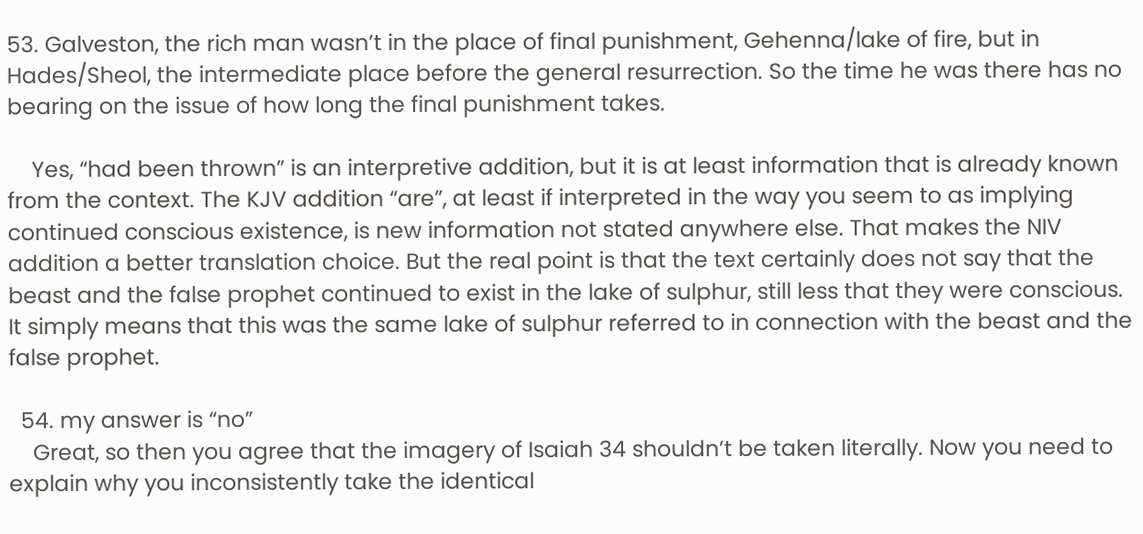53. Galveston, the rich man wasn’t in the place of final punishment, Gehenna/lake of fire, but in Hades/Sheol, the intermediate place before the general resurrection. So the time he was there has no bearing on the issue of how long the final punishment takes.

    Yes, “had been thrown” is an interpretive addition, but it is at least information that is already known from the context. The KJV addition “are”, at least if interpreted in the way you seem to as implying continued conscious existence, is new information not stated anywhere else. That makes the NIV addition a better translation choice. But the real point is that the text certainly does not say that the beast and the false prophet continued to exist in the lake of sulphur, still less that they were conscious. It simply means that this was the same lake of sulphur referred to in connection with the beast and the false prophet.

  54. my answer is “no”
    Great, so then you agree that the imagery of Isaiah 34 shouldn’t be taken literally. Now you need to explain why you inconsistently take the identical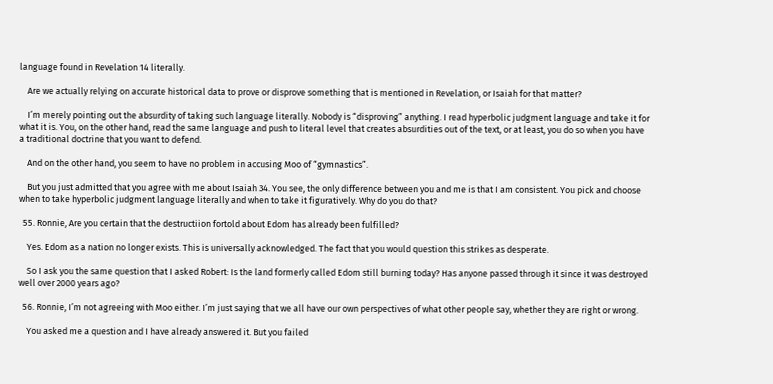language found in Revelation 14 literally.

    Are we actually relying on accurate historical data to prove or disprove something that is mentioned in Revelation, or Isaiah for that matter?

    I’m merely pointing out the absurdity of taking such language literally. Nobody is “disproving” anything. I read hyperbolic judgment language and take it for what it is. You, on the other hand, read the same language and push to literal level that creates absurdities out of the text, or at least, you do so when you have a traditional doctrine that you want to defend.

    And on the other hand, you seem to have no problem in accusing Moo of “gymnastics”.

    But you just admitted that you agree with me about Isaiah 34. You see, the only difference between you and me is that I am consistent. You pick and choose when to take hyperbolic judgment language literally and when to take it figuratively. Why do you do that?

  55. Ronnie, Are you certain that the destructiion fortold about Edom has already been fulfilled?

    Yes. Edom as a nation no longer exists. This is universally acknowledged. The fact that you would question this strikes as desperate.

    So I ask you the same question that I asked Robert: Is the land formerly called Edom still burning today? Has anyone passed through it since it was destroyed well over 2000 years ago?

  56. Ronnie, I’m not agreeing with Moo either. I’m just saying that we all have our own perspectives of what other people say, whether they are right or wrong.

    You asked me a question and I have already answered it. But you failed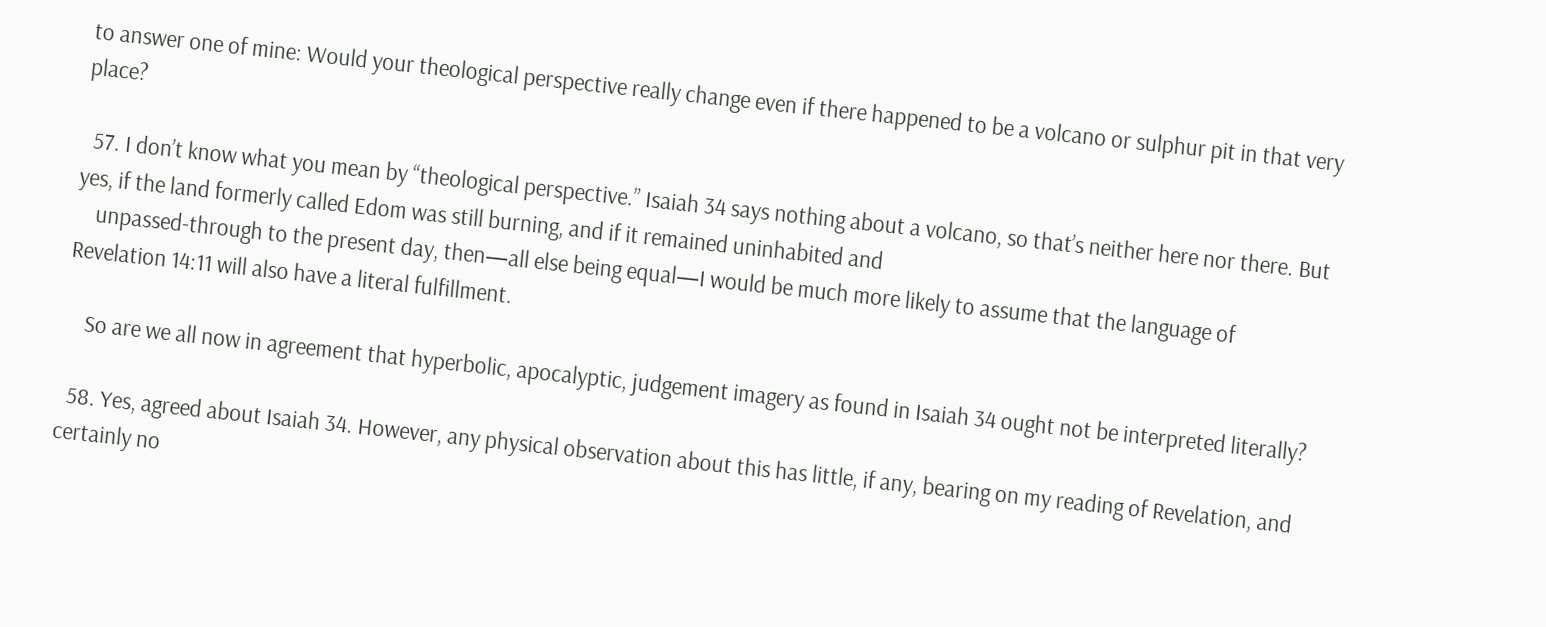to answer one of mine: Would your theological perspective really change even if there happened to be a volcano or sulphur pit in that very place?

  57. I don’t know what you mean by “theological perspective.” Isaiah 34 says nothing about a volcano, so that’s neither here nor there. But yes, if the land formerly called Edom was still burning, and if it remained uninhabited and
    unpassed-through to the present day, then—all else being equal—I would be much more likely to assume that the language of Revelation 14:11 will also have a literal fulfillment.

    So are we all now in agreement that hyperbolic, apocalyptic, judgement imagery as found in Isaiah 34 ought not be interpreted literally?

  58. Yes, agreed about Isaiah 34. However, any physical observation about this has little, if any, bearing on my reading of Revelation, and certainly no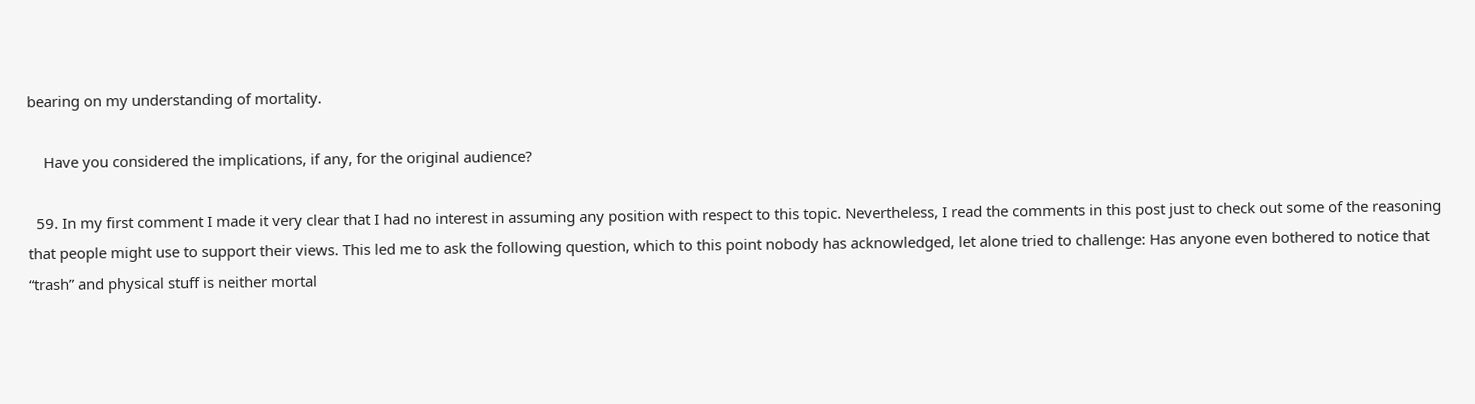bearing on my understanding of mortality.

    Have you considered the implications, if any, for the original audience?

  59. In my first comment I made it very clear that I had no interest in assuming any position with respect to this topic. Nevertheless, I read the comments in this post just to check out some of the reasoning that people might use to support their views. This led me to ask the following question, which to this point nobody has acknowledged, let alone tried to challenge: Has anyone even bothered to notice that “trash” and physical stuff is neither mortal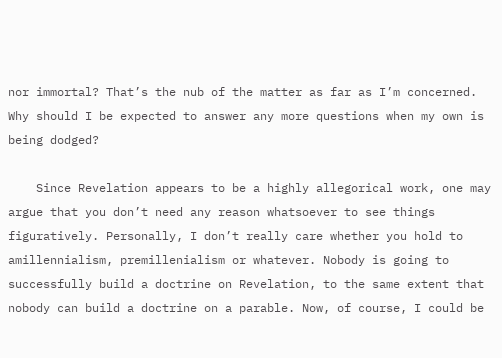nor immortal? That’s the nub of the matter as far as I’m concerned. Why should I be expected to answer any more questions when my own is being dodged?

    Since Revelation appears to be a highly allegorical work, one may argue that you don’t need any reason whatsoever to see things figuratively. Personally, I don’t really care whether you hold to amillennialism, premillenialism or whatever. Nobody is going to successfully build a doctrine on Revelation, to the same extent that nobody can build a doctrine on a parable. Now, of course, I could be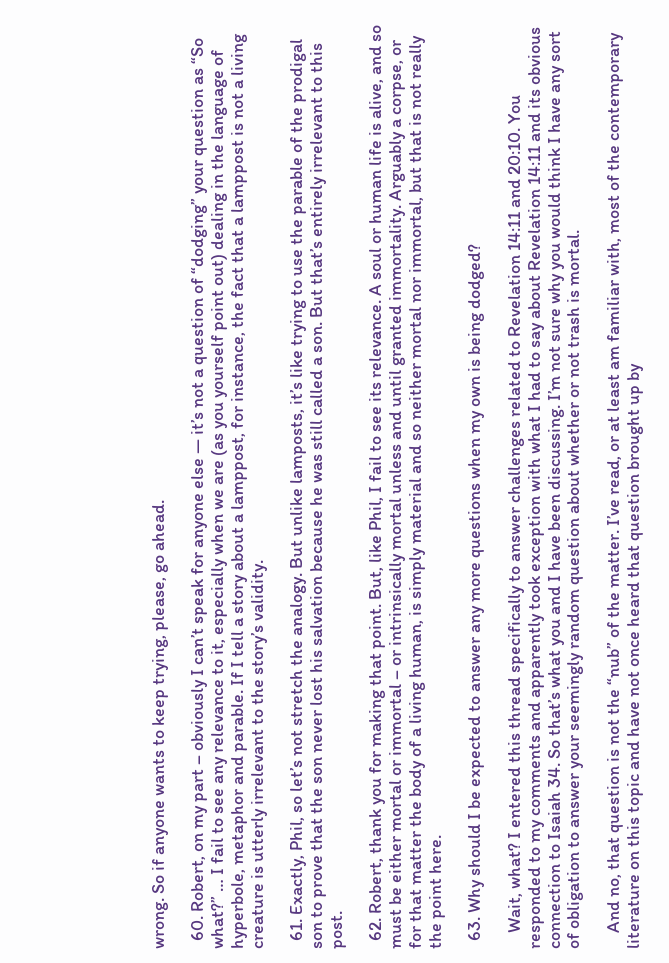wrong. So if anyone wants to keep trying, please, go ahead.

  60. Robert, on my part – obviously I can’t speak for anyone else — it’s not a question of “dodging” your question as “So what?” … I fail to see any relevance to it, especially when we are (as you yourself point out) dealing in the language of hyperbole, metaphor and parable. If I tell a story about a lamppost, for instance, the fact that a lamppost is not a living creature is utterly irrelevant to the story’s validity.

  61. Exactly, Phil, so let’s not stretch the analogy. But unlike lamposts, it’s like trying to use the parable of the prodigal son to prove that the son never lost his salvation because he was still called a son. But that’s entirely irrelevant to this post.

  62. Robert, thank you for making that point. But, like Phil, I fail to see its relevance. A soul or human life is alive, and so must be either mortal or immortal – or intrinsically mortal unless and until granted immortality. Arguably a corpse, or for that matter the body of a living human, is simply material and so neither mortal nor immortal, but that is not really the point here.

  63. Why should I be expected to answer any more questions when my own is being dodged?

    Wait, what? I entered this thread specifically to answer challenges related to Revelation 14:11 and 20:10. You responded to my comments and apparently took exception with what I had to say about Revelation 14:11 and its obvious connection to Isaiah 34. So that’s what you and I have been discussing. I’m not sure why you would think I have any sort of obligation to answer your seemingly random question about whether or not trash is mortal.

    And no, that question is not the “nub” of the matter. I’ve read, or at least am familiar with, most of the contemporary literature on this topic and have not once heard that question brought up by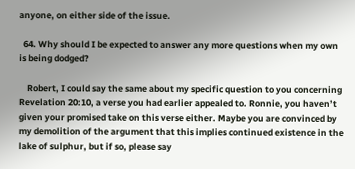anyone, on either side of the issue.

  64. Why should I be expected to answer any more questions when my own is being dodged?

    Robert, I could say the same about my specific question to you concerning Revelation 20:10, a verse you had earlier appealed to. Ronnie, you haven’t given your promised take on this verse either. Maybe you are convinced by my demolition of the argument that this implies continued existence in the lake of sulphur, but if so, please say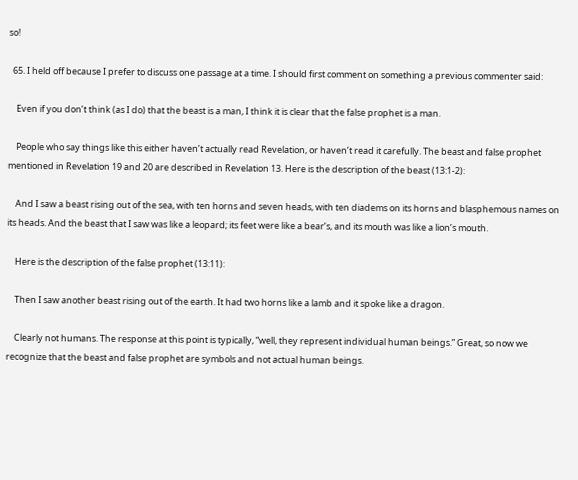so!

  65. I held off because I prefer to discuss one passage at a time. I should first comment on something a previous commenter said:

    Even if you don’t think (as I do) that the beast is a man, I think it is clear that the false prophet is a man.

    People who say things like this either haven’t actually read Revelation, or haven’t read it carefully. The beast and false prophet mentioned in Revelation 19 and 20 are described in Revelation 13. Here is the description of the beast (13:1-2):

    And I saw a beast rising out of the sea, with ten horns and seven heads, with ten diadems on its horns and blasphemous names on its heads. And the beast that I saw was like a leopard; its feet were like a bear’s, and its mouth was like a lion’s mouth.

    Here is the description of the false prophet (13:11):

    Then I saw another beast rising out of the earth. It had two horns like a lamb and it spoke like a dragon.

    Clearly not humans. The response at this point is typically, “well, they represent individual human beings.” Great, so now we recognize that the beast and false prophet are symbols and not actual human beings.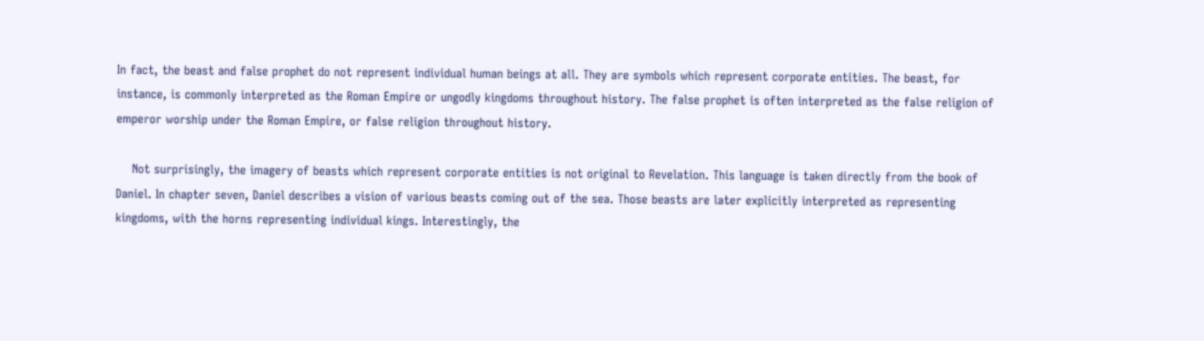In fact, the beast and false prophet do not represent individual human beings at all. They are symbols which represent corporate entities. The beast, for instance, is commonly interpreted as the Roman Empire or ungodly kingdoms throughout history. The false prophet is often interpreted as the false religion of emperor worship under the Roman Empire, or false religion throughout history.

    Not surprisingly, the imagery of beasts which represent corporate entities is not original to Revelation. This language is taken directly from the book of Daniel. In chapter seven, Daniel describes a vision of various beasts coming out of the sea. Those beasts are later explicitly interpreted as representing kingdoms, with the horns representing individual kings. Interestingly, the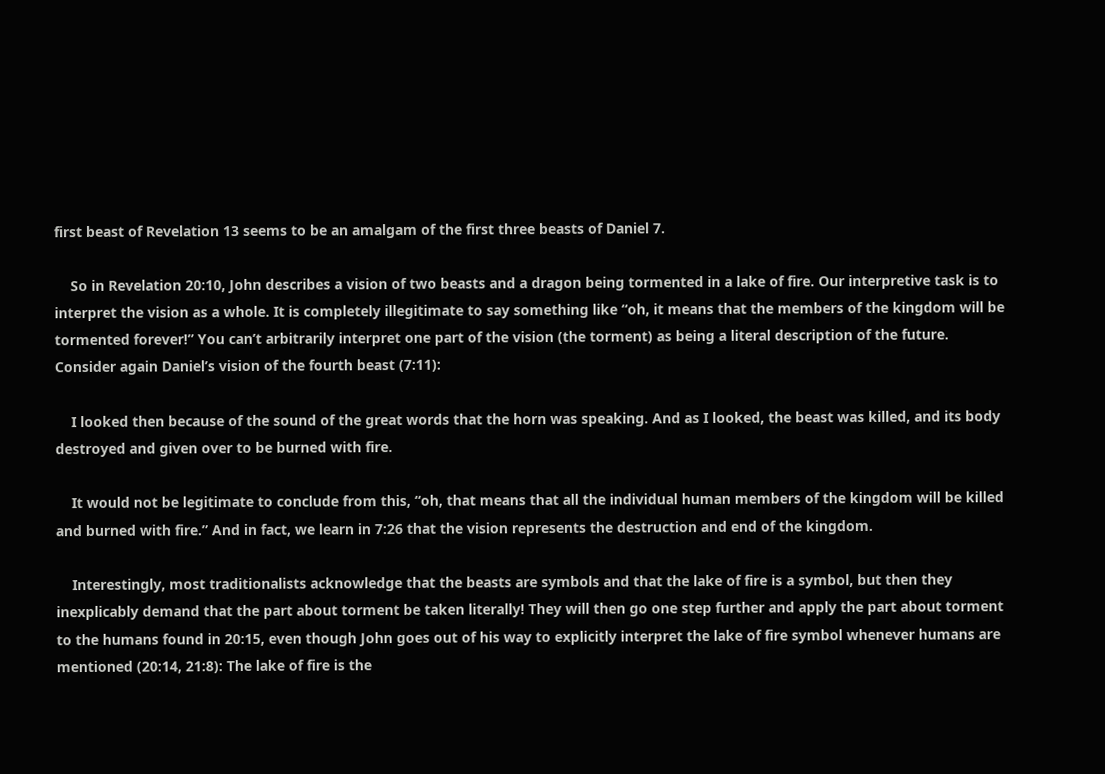first beast of Revelation 13 seems to be an amalgam of the first three beasts of Daniel 7.

    So in Revelation 20:10, John describes a vision of two beasts and a dragon being tormented in a lake of fire. Our interpretive task is to interpret the vision as a whole. It is completely illegitimate to say something like “oh, it means that the members of the kingdom will be tormented forever!” You can’t arbitrarily interpret one part of the vision (the torment) as being a literal description of the future. Consider again Daniel’s vision of the fourth beast (7:11):

    I looked then because of the sound of the great words that the horn was speaking. And as I looked, the beast was killed, and its body destroyed and given over to be burned with fire.

    It would not be legitimate to conclude from this, “oh, that means that all the individual human members of the kingdom will be killed and burned with fire.” And in fact, we learn in 7:26 that the vision represents the destruction and end of the kingdom.

    Interestingly, most traditionalists acknowledge that the beasts are symbols and that the lake of fire is a symbol, but then they inexplicably demand that the part about torment be taken literally! They will then go one step further and apply the part about torment to the humans found in 20:15, even though John goes out of his way to explicitly interpret the lake of fire symbol whenever humans are mentioned (20:14, 21:8): The lake of fire is the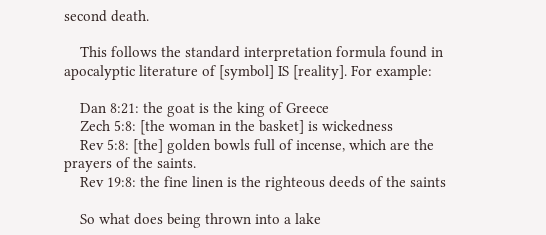second death.

    This follows the standard interpretation formula found in apocalyptic literature of [symbol] IS [reality]. For example:

    Dan 8:21: the goat is the king of Greece
    Zech 5:8: [the woman in the basket] is wickedness
    Rev 5:8: [the] golden bowls full of incense, which are the prayers of the saints.
    Rev 19:8: the fine linen is the righteous deeds of the saints

    So what does being thrown into a lake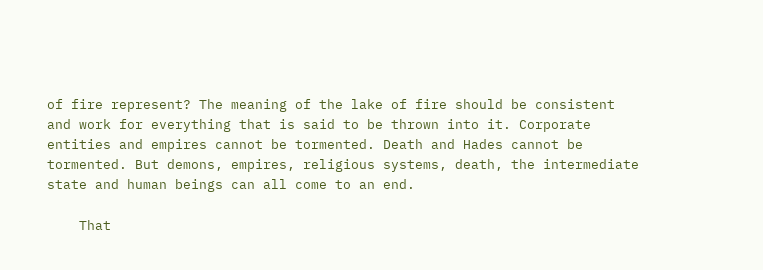of fire represent? The meaning of the lake of fire should be consistent and work for everything that is said to be thrown into it. Corporate entities and empires cannot be tormented. Death and Hades cannot be tormented. But demons, empires, religious systems, death, the intermediate state and human beings can all come to an end.

    That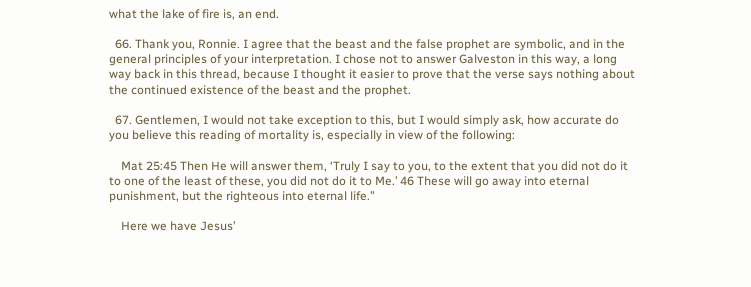what the lake of fire is, an end.

  66. Thank you, Ronnie. I agree that the beast and the false prophet are symbolic, and in the general principles of your interpretation. I chose not to answer Galveston in this way, a long way back in this thread, because I thought it easier to prove that the verse says nothing about the continued existence of the beast and the prophet.

  67. Gentlemen, I would not take exception to this, but I would simply ask, how accurate do you believe this reading of mortality is, especially in view of the following:

    Mat 25:45 Then He will answer them, ‘Truly I say to you, to the extent that you did not do it to one of the least of these, you did not do it to Me.’ 46 These will go away into eternal punishment, but the righteous into eternal life.”

    Here we have Jesus’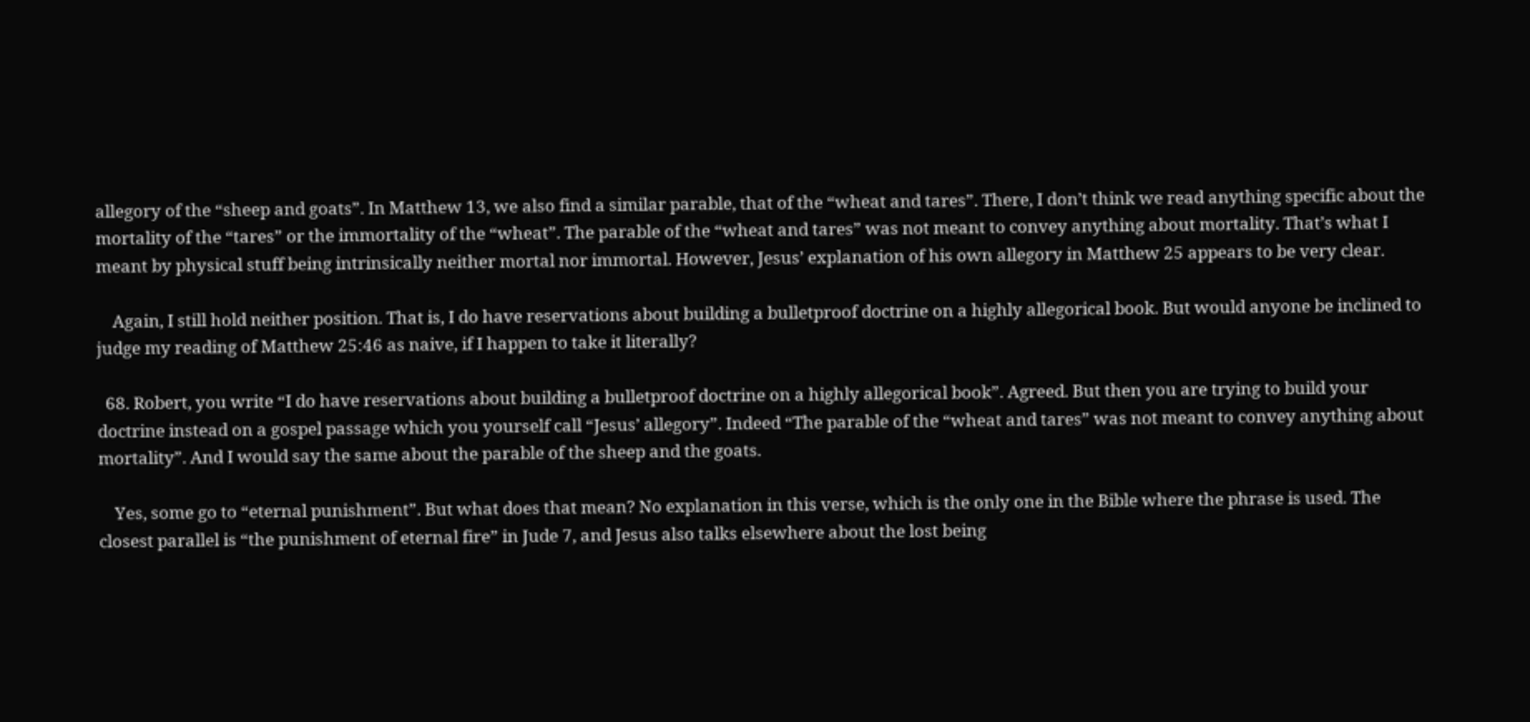allegory of the “sheep and goats”. In Matthew 13, we also find a similar parable, that of the “wheat and tares”. There, I don’t think we read anything specific about the mortality of the “tares” or the immortality of the “wheat”. The parable of the “wheat and tares” was not meant to convey anything about mortality. That’s what I meant by physical stuff being intrinsically neither mortal nor immortal. However, Jesus’ explanation of his own allegory in Matthew 25 appears to be very clear.

    Again, I still hold neither position. That is, I do have reservations about building a bulletproof doctrine on a highly allegorical book. But would anyone be inclined to judge my reading of Matthew 25:46 as naive, if I happen to take it literally?

  68. Robert, you write “I do have reservations about building a bulletproof doctrine on a highly allegorical book”. Agreed. But then you are trying to build your doctrine instead on a gospel passage which you yourself call “Jesus’ allegory”. Indeed “The parable of the “wheat and tares” was not meant to convey anything about mortality”. And I would say the same about the parable of the sheep and the goats.

    Yes, some go to “eternal punishment”. But what does that mean? No explanation in this verse, which is the only one in the Bible where the phrase is used. The closest parallel is “the punishment of eternal fire” in Jude 7, and Jesus also talks elsewhere about the lost being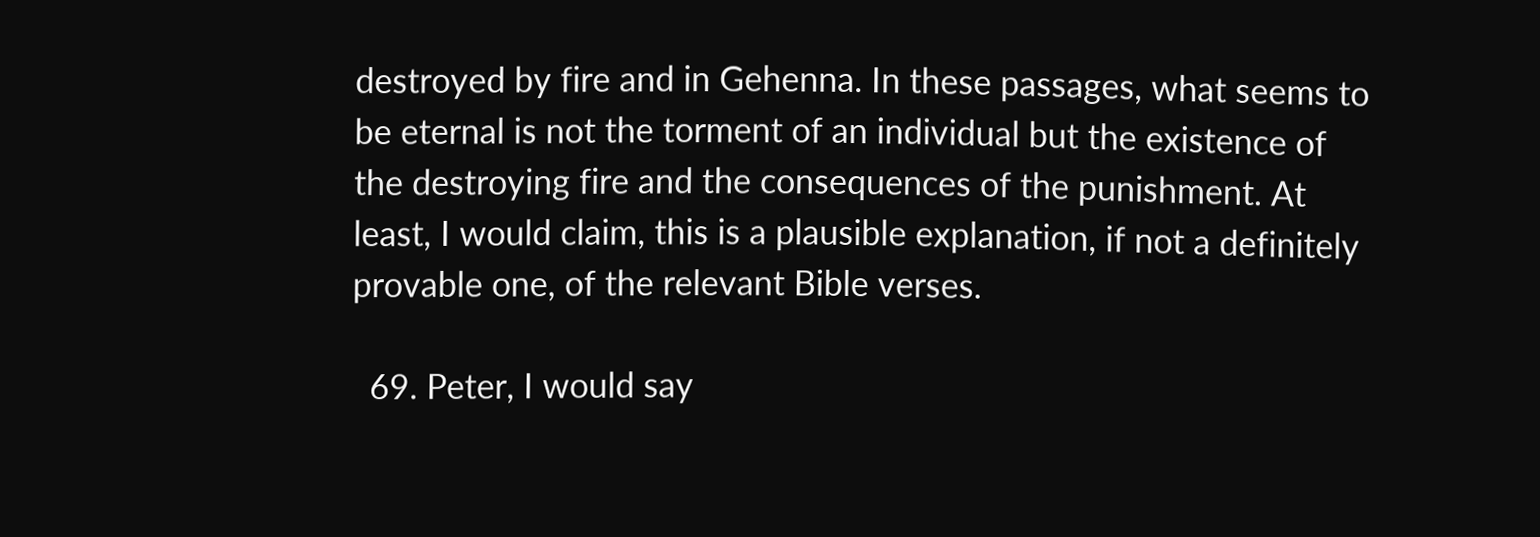destroyed by fire and in Gehenna. In these passages, what seems to be eternal is not the torment of an individual but the existence of the destroying fire and the consequences of the punishment. At least, I would claim, this is a plausible explanation, if not a definitely provable one, of the relevant Bible verses.

  69. Peter, I would say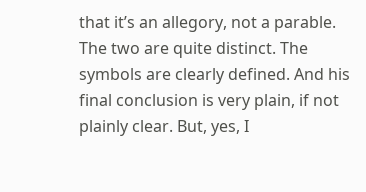that it’s an allegory, not a parable. The two are quite distinct. The symbols are clearly defined. And his final conclusion is very plain, if not plainly clear. But, yes, I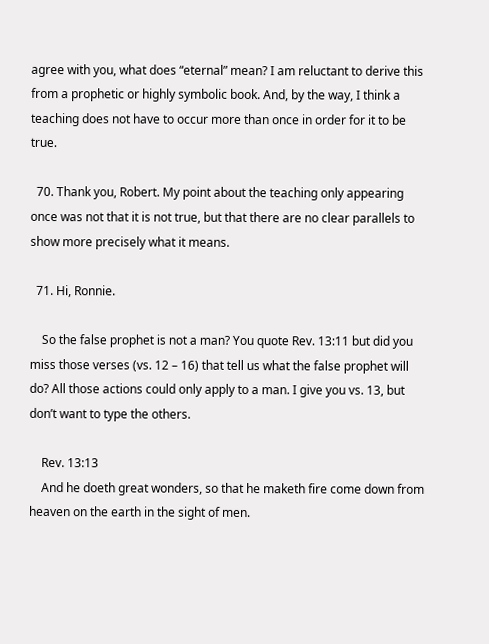agree with you, what does “eternal” mean? I am reluctant to derive this from a prophetic or highly symbolic book. And, by the way, I think a teaching does not have to occur more than once in order for it to be true.

  70. Thank you, Robert. My point about the teaching only appearing once was not that it is not true, but that there are no clear parallels to show more precisely what it means.

  71. Hi, Ronnie.

    So the false prophet is not a man? You quote Rev. 13:11 but did you miss those verses (vs. 12 – 16) that tell us what the false prophet will do? All those actions could only apply to a man. I give you vs. 13, but don’t want to type the others.

    Rev. 13:13
    And he doeth great wonders, so that he maketh fire come down from heaven on the earth in the sight of men.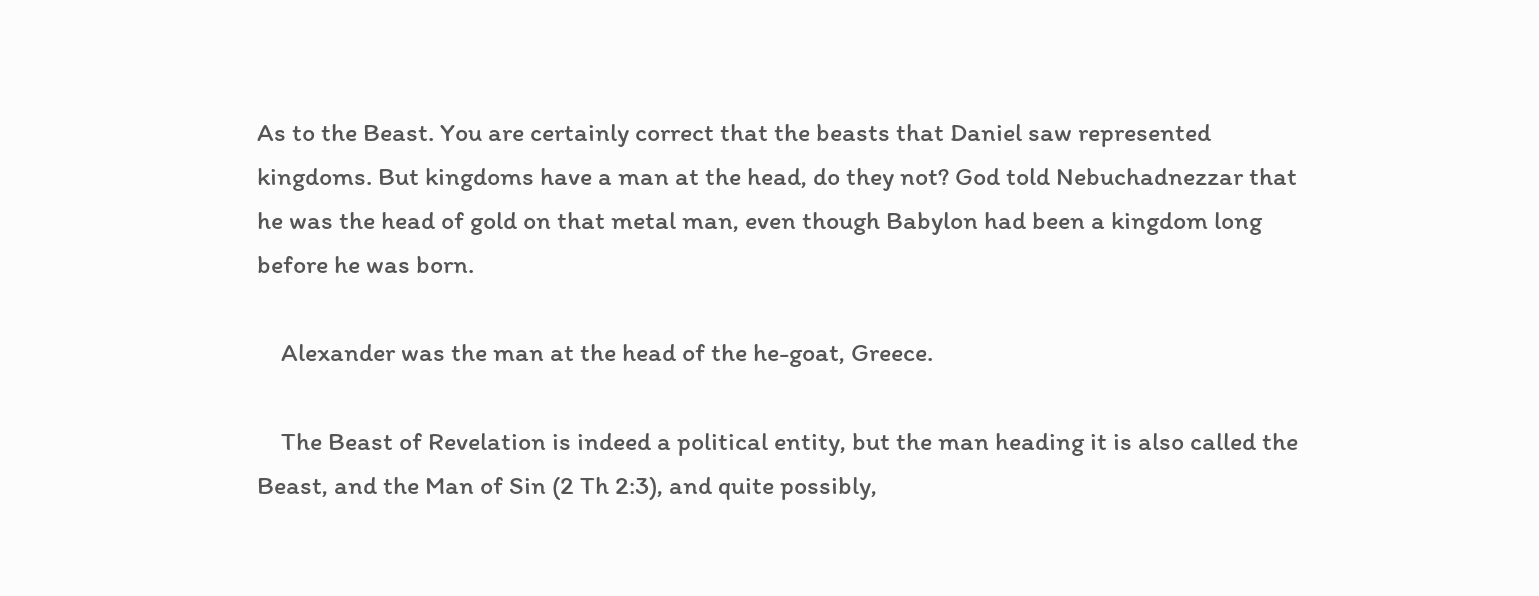As to the Beast. You are certainly correct that the beasts that Daniel saw represented kingdoms. But kingdoms have a man at the head, do they not? God told Nebuchadnezzar that he was the head of gold on that metal man, even though Babylon had been a kingdom long before he was born.

    Alexander was the man at the head of the he-goat, Greece.

    The Beast of Revelation is indeed a political entity, but the man heading it is also called the Beast, and the Man of Sin (2 Th 2:3), and quite possibly,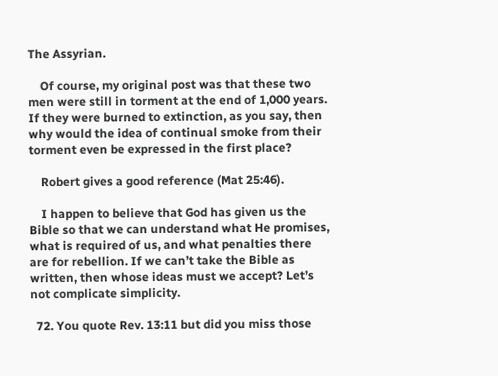The Assyrian.

    Of course, my original post was that these two men were still in torment at the end of 1,000 years. If they were burned to extinction, as you say, then why would the idea of continual smoke from their torment even be expressed in the first place?

    Robert gives a good reference (Mat 25:46).

    I happen to believe that God has given us the Bible so that we can understand what He promises, what is required of us, and what penalties there are for rebellion. If we can’t take the Bible as written, then whose ideas must we accept? Let’s not complicate simplicity.

  72. You quote Rev. 13:11 but did you miss those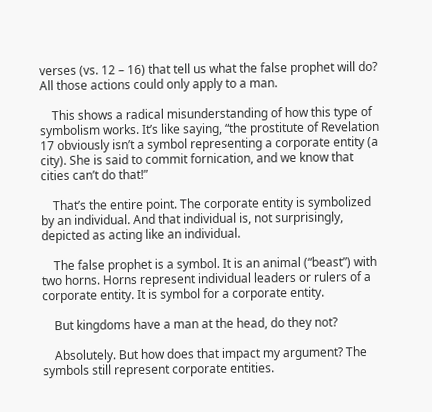verses (vs. 12 – 16) that tell us what the false prophet will do? All those actions could only apply to a man.

    This shows a radical misunderstanding of how this type of symbolism works. It’s like saying, “the prostitute of Revelation 17 obviously isn’t a symbol representing a corporate entity (a city). She is said to commit fornication, and we know that cities can’t do that!”

    That’s the entire point. The corporate entity is symbolized by an individual. And that individual is, not surprisingly, depicted as acting like an individual.

    The false prophet is a symbol. It is an animal (“beast”) with two horns. Horns represent individual leaders or rulers of a corporate entity. It is symbol for a corporate entity.

    But kingdoms have a man at the head, do they not?

    Absolutely. But how does that impact my argument? The symbols still represent corporate entities.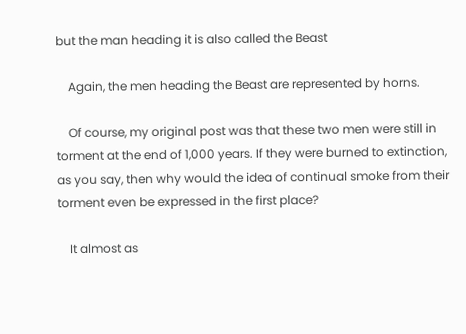but the man heading it is also called the Beast

    Again, the men heading the Beast are represented by horns.

    Of course, my original post was that these two men were still in torment at the end of 1,000 years. If they were burned to extinction, as you say, then why would the idea of continual smoke from their torment even be expressed in the first place?

    It almost as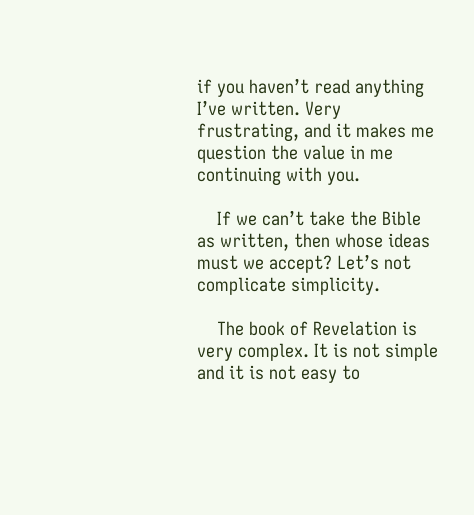if you haven’t read anything I’ve written. Very frustrating, and it makes me question the value in me continuing with you.

    If we can’t take the Bible as written, then whose ideas must we accept? Let’s not complicate simplicity.

    The book of Revelation is very complex. It is not simple and it is not easy to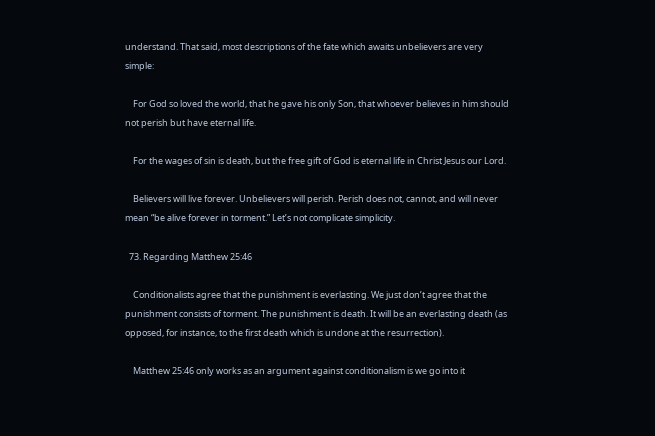understand. That said, most descriptions of the fate which awaits unbelievers are very simple:

    For God so loved the world, that he gave his only Son, that whoever believes in him should not perish but have eternal life.

    For the wages of sin is death, but the free gift of God is eternal life in Christ Jesus our Lord.

    Believers will live forever. Unbelievers will perish. Perish does not, cannot, and will never mean “be alive forever in torment.” Let’s not complicate simplicity.

  73. Regarding Matthew 25:46

    Conditionalists agree that the punishment is everlasting. We just don’t agree that the punishment consists of torment. The punishment is death. It will be an everlasting death (as opposed, for instance, to the first death which is undone at the resurrection).

    Matthew 25:46 only works as an argument against conditionalism is we go into it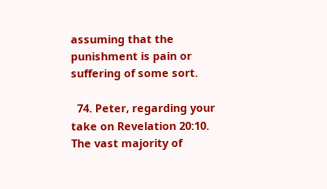assuming that the punishment is pain or suffering of some sort.

  74. Peter, regarding your take on Revelation 20:10. The vast majority of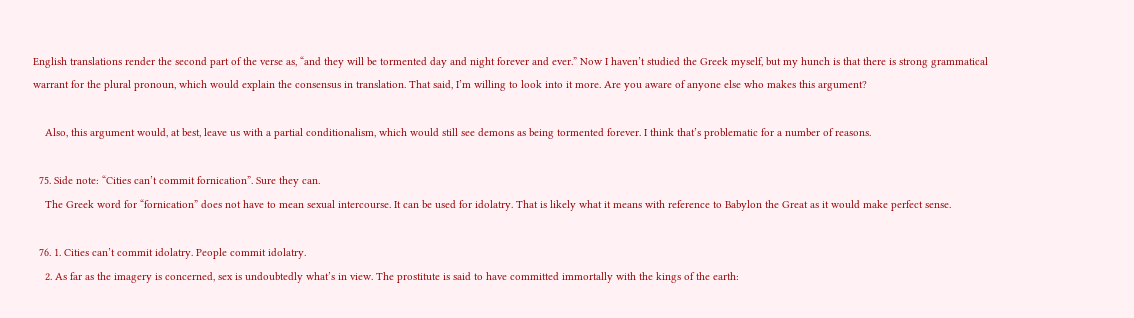English translations render the second part of the verse as, “and they will be tormented day and night forever and ever.” Now I haven’t studied the Greek myself, but my hunch is that there is strong grammatical warrant for the plural pronoun, which would explain the consensus in translation. That said, I’m willing to look into it more. Are you aware of anyone else who makes this argument?

    Also, this argument would, at best, leave us with a partial conditionalism, which would still see demons as being tormented forever. I think that’s problematic for a number of reasons.

  75. Side note: “Cities can’t commit fornication”. Sure they can.
    The Greek word for “fornication” does not have to mean sexual intercourse. It can be used for idolatry. That is likely what it means with reference to Babylon the Great as it would make perfect sense.

  76. 1. Cities can’t commit idolatry. People commit idolatry.
    2. As far as the imagery is concerned, sex is undoubtedly what’s in view. The prostitute is said to have committed immortally with the kings of the earth: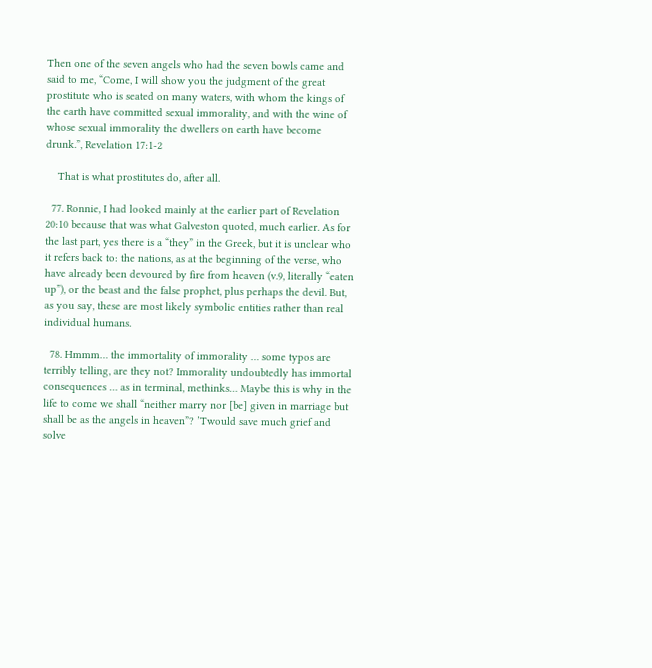Then one of the seven angels who had the seven bowls came and said to me, “Come, I will show you the judgment of the great prostitute who is seated on many waters, with whom the kings of the earth have committed sexual immorality, and with the wine of whose sexual immorality the dwellers on earth have become drunk.”, Revelation 17:1-2

    That is what prostitutes do, after all.

  77. Ronnie, I had looked mainly at the earlier part of Revelation 20:10 because that was what Galveston quoted, much earlier. As for the last part, yes there is a “they” in the Greek, but it is unclear who it refers back to: the nations, as at the beginning of the verse, who have already been devoured by fire from heaven (v.9, literally “eaten up”), or the beast and the false prophet, plus perhaps the devil. But, as you say, these are most likely symbolic entities rather than real individual humans.

  78. Hmmm… the immortality of immorality … some typos are terribly telling, are they not? Immorality undoubtedly has immortal consequences … as in terminal, methinks… Maybe this is why in the life to come we shall “neither marry nor [be] given in marriage but shall be as the angels in heaven”? ’Twould save much grief and solve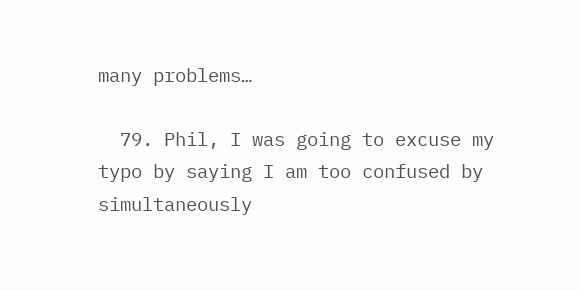many problems…

  79. Phil, I was going to excuse my typo by saying I am too confused by simultaneously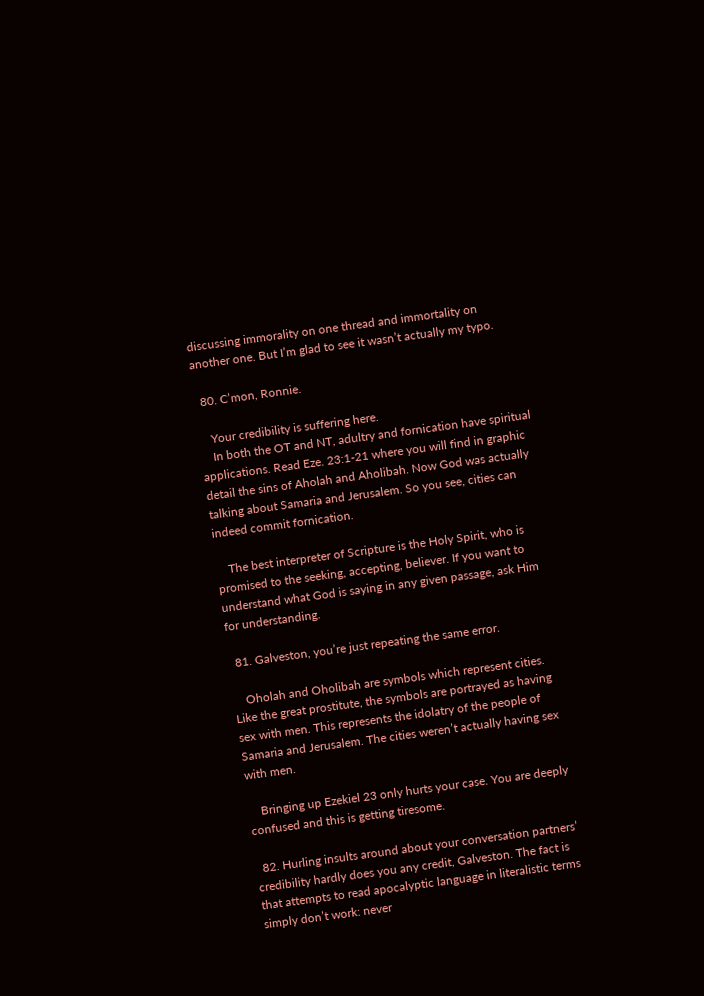discussing immorality on one thread and immortality on another one. But I’m glad to see it wasn’t actually my typo.

  80. C’mon, Ronnie.

    Your credibility is suffering here.
    In both the OT and NT, adultry and fornication have spiritual applications. Read Eze. 23:1-21 where you will find in graphic detail the sins of Aholah and Aholibah. Now God was actually talking about Samaria and Jerusalem. So you see, cities can indeed commit fornication.

    The best interpreter of Scripture is the Holy Spirit, who is promised to the seeking, accepting, believer. If you want to understand what God is saying in any given passage, ask Him for understanding.

  81. Galveston, you’re just repeating the same error.

    Oholah and Oholibah are symbols which represent cities. Like the great prostitute, the symbols are portrayed as having sex with men. This represents the idolatry of the people of Samaria and Jerusalem. The cities weren’t actually having sex with men.

    Bringing up Ezekiel 23 only hurts your case. You are deeply confused and this is getting tiresome.

  82. Hurling insults around about your conversation partners’ credibility hardly does you any credit, Galveston. The fact is that attempts to read apocalyptic language in literalistic terms simply don’t work: never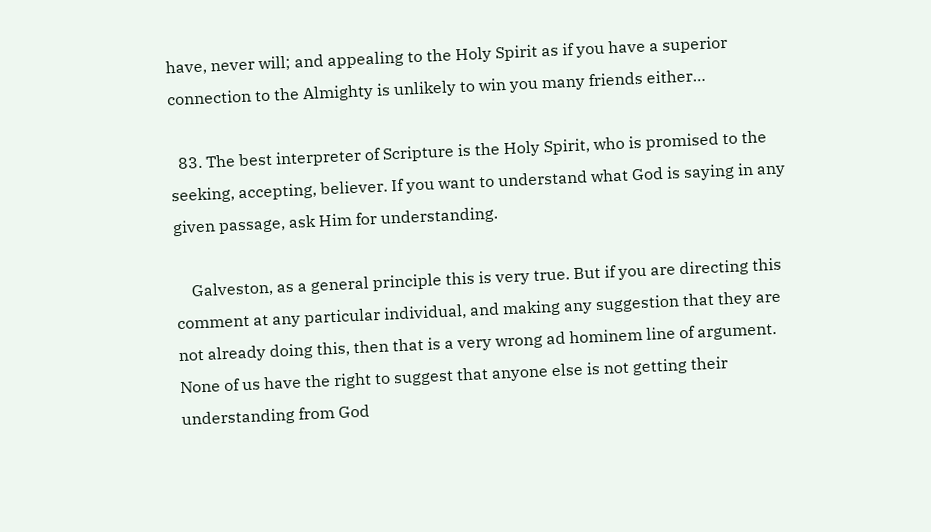have, never will; and appealing to the Holy Spirit as if you have a superior connection to the Almighty is unlikely to win you many friends either…

  83. The best interpreter of Scripture is the Holy Spirit, who is promised to the seeking, accepting, believer. If you want to understand what God is saying in any given passage, ask Him for understanding.

    Galveston, as a general principle this is very true. But if you are directing this comment at any particular individual, and making any suggestion that they are not already doing this, then that is a very wrong ad hominem line of argument. None of us have the right to suggest that anyone else is not getting their understanding from God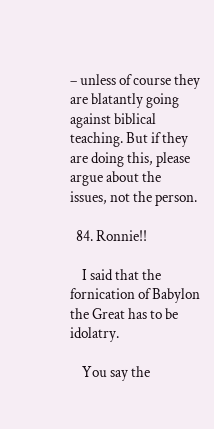– unless of course they are blatantly going against biblical teaching. But if they are doing this, please argue about the issues, not the person.

  84. Ronnie!!

    I said that the fornication of Babylon the Great has to be idolatry.

    You say the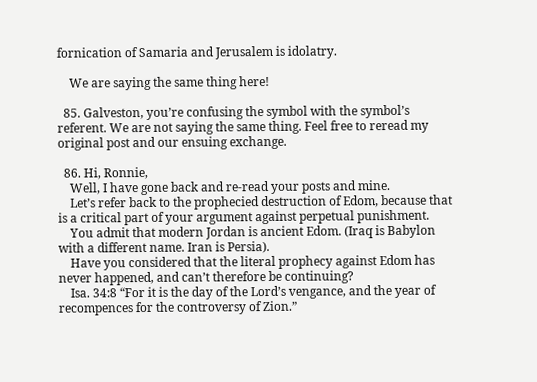fornication of Samaria and Jerusalem is idolatry.

    We are saying the same thing here!

  85. Galveston, you’re confusing the symbol with the symbol’s referent. We are not saying the same thing. Feel free to reread my original post and our ensuing exchange.

  86. Hi, Ronnie,
    Well, I have gone back and re-read your posts and mine.
    Let’s refer back to the prophecied destruction of Edom, because that is a critical part of your argument against perpetual punishment.
    You admit that modern Jordan is ancient Edom. (Iraq is Babylon with a different name. Iran is Persia).
    Have you considered that the literal prophecy against Edom has never happened, and can’t therefore be continuing?
    Isa. 34:8 “For it is the day of the Lord’s vengance, and the year of recompences for the controversy of Zion.”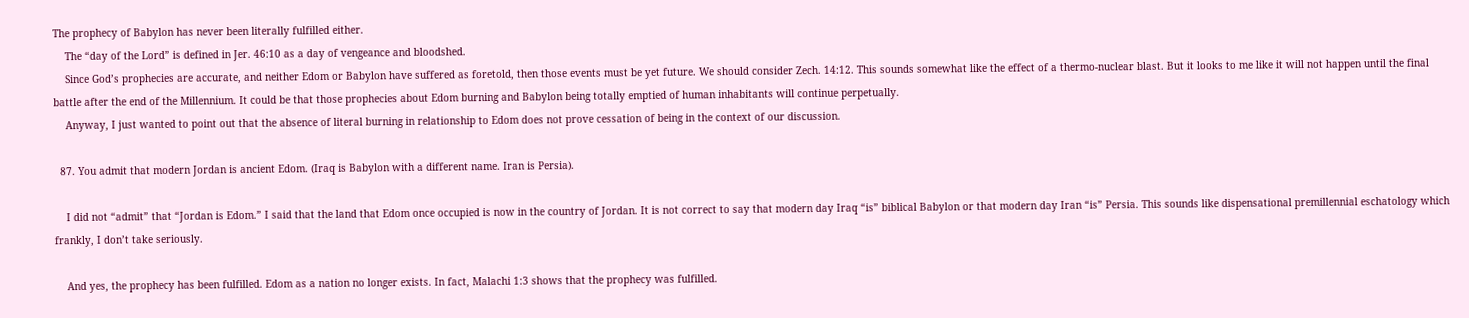The prophecy of Babylon has never been literally fulfilled either.
    The “day of the Lord” is defined in Jer. 46:10 as a day of vengeance and bloodshed.
    Since God’s prophecies are accurate, and neither Edom or Babylon have suffered as foretold, then those events must be yet future. We should consider Zech. 14:12. This sounds somewhat like the effect of a thermo-nuclear blast. But it looks to me like it will not happen until the final battle after the end of the Millennium. It could be that those prophecies about Edom burning and Babylon being totally emptied of human inhabitants will continue perpetually.
    Anyway, I just wanted to point out that the absence of literal burning in relationship to Edom does not prove cessation of being in the context of our discussion.

  87. You admit that modern Jordan is ancient Edom. (Iraq is Babylon with a different name. Iran is Persia).

    I did not “admit” that “Jordan is Edom.” I said that the land that Edom once occupied is now in the country of Jordan. It is not correct to say that modern day Iraq “is” biblical Babylon or that modern day Iran “is” Persia. This sounds like dispensational premillennial eschatology which frankly, I don’t take seriously.

    And yes, the prophecy has been fulfilled. Edom as a nation no longer exists. In fact, Malachi 1:3 shows that the prophecy was fulfilled.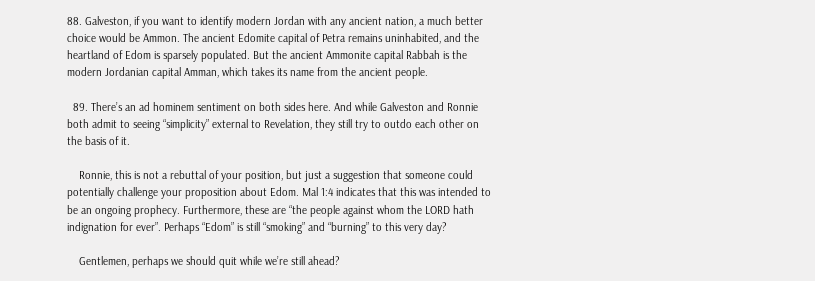88. Galveston, if you want to identify modern Jordan with any ancient nation, a much better choice would be Ammon. The ancient Edomite capital of Petra remains uninhabited, and the heartland of Edom is sparsely populated. But the ancient Ammonite capital Rabbah is the modern Jordanian capital Amman, which takes its name from the ancient people.

  89. There’s an ad hominem sentiment on both sides here. And while Galveston and Ronnie both admit to seeing “simplicity” external to Revelation, they still try to outdo each other on the basis of it.

    Ronnie, this is not a rebuttal of your position, but just a suggestion that someone could potentially challenge your proposition about Edom. Mal 1:4 indicates that this was intended to be an ongoing prophecy. Furthermore, these are “the people against whom the LORD hath indignation for ever”. Perhaps “Edom” is still “smoking” and “burning” to this very day?

    Gentlemen, perhaps we should quit while we’re still ahead?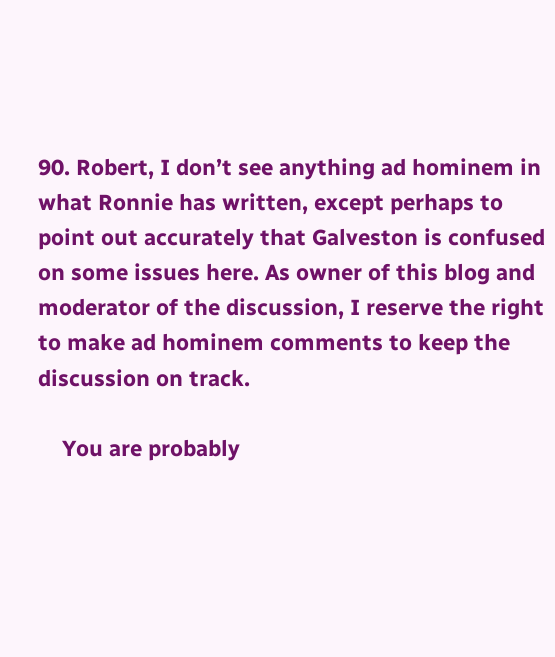90. Robert, I don’t see anything ad hominem in what Ronnie has written, except perhaps to point out accurately that Galveston is confused on some issues here. As owner of this blog and moderator of the discussion, I reserve the right to make ad hominem comments to keep the discussion on track.

    You are probably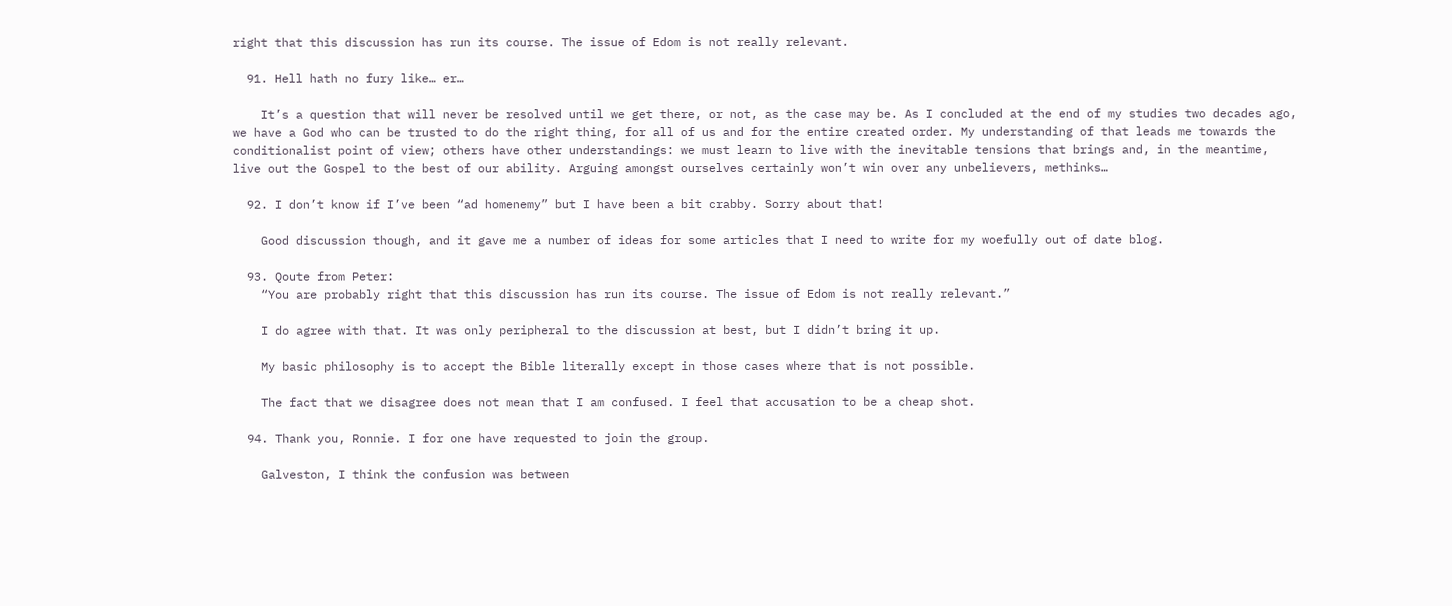right that this discussion has run its course. The issue of Edom is not really relevant.

  91. Hell hath no fury like… er…

    It’s a question that will never be resolved until we get there, or not, as the case may be. As I concluded at the end of my studies two decades ago, we have a God who can be trusted to do the right thing, for all of us and for the entire created order. My understanding of that leads me towards the conditionalist point of view; others have other understandings: we must learn to live with the inevitable tensions that brings and, in the meantime, live out the Gospel to the best of our ability. Arguing amongst ourselves certainly won’t win over any unbelievers, methinks…

  92. I don’t know if I’ve been “ad homenemy” but I have been a bit crabby. Sorry about that!

    Good discussion though, and it gave me a number of ideas for some articles that I need to write for my woefully out of date blog.

  93. Qoute from Peter:
    “You are probably right that this discussion has run its course. The issue of Edom is not really relevant.”

    I do agree with that. It was only peripheral to the discussion at best, but I didn’t bring it up.

    My basic philosophy is to accept the Bible literally except in those cases where that is not possible.

    The fact that we disagree does not mean that I am confused. I feel that accusation to be a cheap shot.

  94. Thank you, Ronnie. I for one have requested to join the group.

    Galveston, I think the confusion was between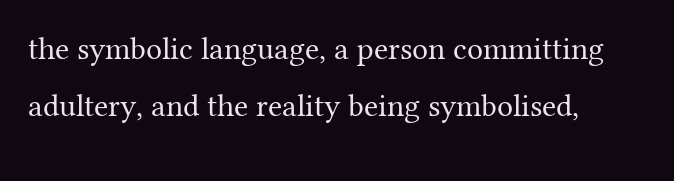the symbolic language, a person committing adultery, and the reality being symbolised,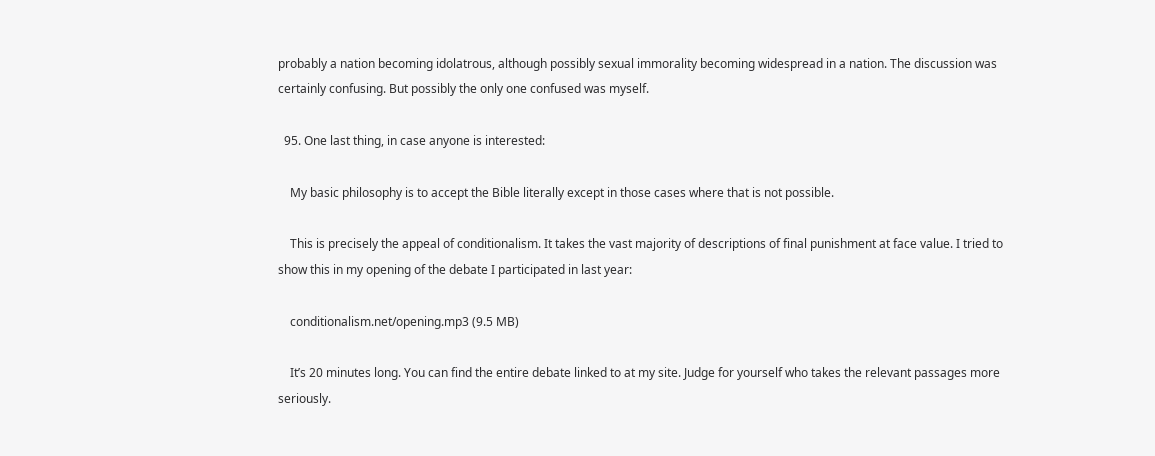probably a nation becoming idolatrous, although possibly sexual immorality becoming widespread in a nation. The discussion was certainly confusing. But possibly the only one confused was myself.

  95. One last thing, in case anyone is interested:

    My basic philosophy is to accept the Bible literally except in those cases where that is not possible.

    This is precisely the appeal of conditionalism. It takes the vast majority of descriptions of final punishment at face value. I tried to show this in my opening of the debate I participated in last year:

    conditionalism.net/opening.mp3 (9.5 MB)

    It’s 20 minutes long. You can find the entire debate linked to at my site. Judge for yourself who takes the relevant passages more seriously.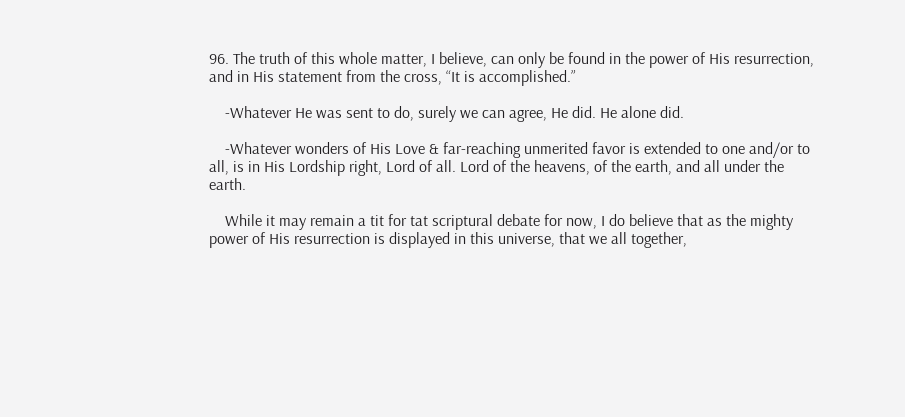96. The truth of this whole matter, I believe, can only be found in the power of His resurrection, and in His statement from the cross, “It is accomplished.”

    -Whatever He was sent to do, surely we can agree, He did. He alone did.

    -Whatever wonders of His Love & far-reaching unmerited favor is extended to one and/or to all, is in His Lordship right, Lord of all. Lord of the heavens, of the earth, and all under the earth.

    While it may remain a tit for tat scriptural debate for now, I do believe that as the mighty power of His resurrection is displayed in this universe, that we all together,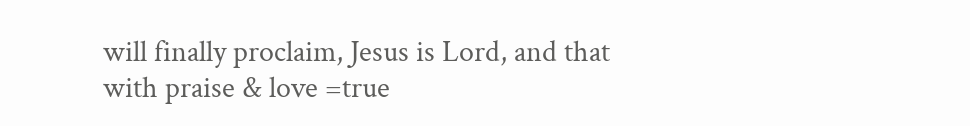will finally proclaim, Jesus is Lord, and that with praise & love =true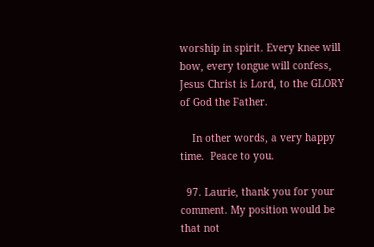worship in spirit. Every knee will bow, every tongue will confess, Jesus Christ is Lord, to the GLORY of God the Father.

    In other words, a very happy time.  Peace to you.

  97. Laurie, thank you for your comment. My position would be that not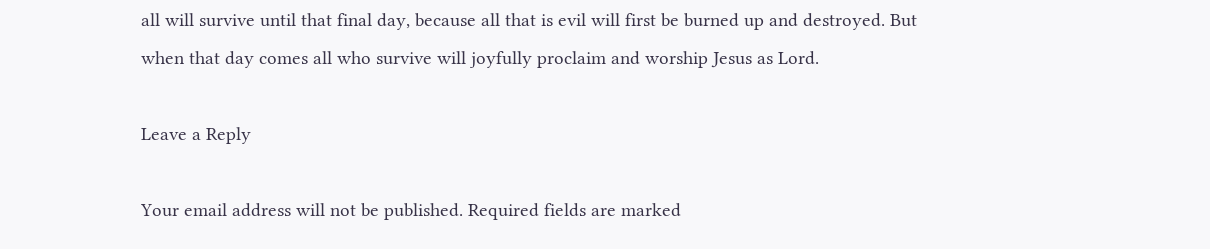all will survive until that final day, because all that is evil will first be burned up and destroyed. But when that day comes all who survive will joyfully proclaim and worship Jesus as Lord.

Leave a Reply

Your email address will not be published. Required fields are marked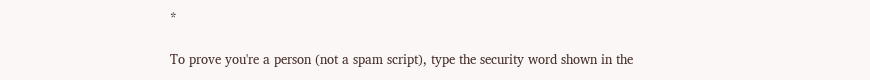*

To prove you're a person (not a spam script), type the security word shown in the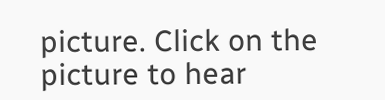picture. Click on the picture to hear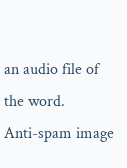an audio file of the word.
Anti-spam image